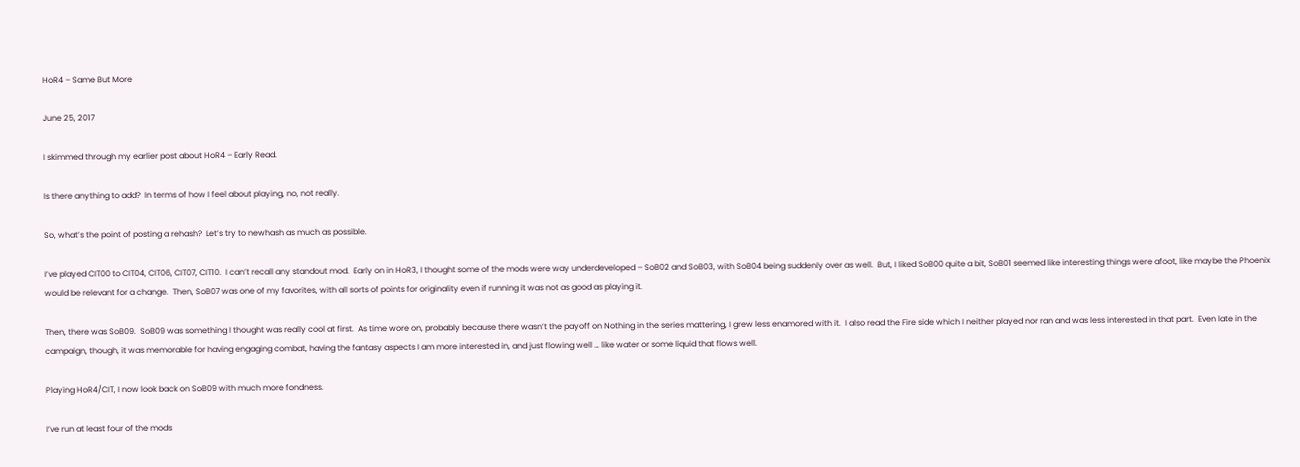HoR4 – Same But More

June 25, 2017

I skimmed through my earlier post about HoR4 – Early Read.

Is there anything to add?  In terms of how I feel about playing, no, not really.

So, what’s the point of posting a rehash?  Let’s try to newhash as much as possible.

I’ve played CIT00 to CIT04, CIT06, CIT07, CIT10.  I can’t recall any standout mod.  Early on in HoR3, I thought some of the mods were way underdeveloped – SoB02 and SoB03, with SoB04 being suddenly over as well.  But, I liked SoB00 quite a bit, SoB01 seemed like interesting things were afoot, like maybe the Phoenix would be relevant for a change.  Then, SoB07 was one of my favorites, with all sorts of points for originality even if running it was not as good as playing it.

Then, there was SoB09.  SoB09 was something I thought was really cool at first.  As time wore on, probably because there wasn’t the payoff on Nothing in the series mattering, I grew less enamored with it.  I also read the Fire side which I neither played nor ran and was less interested in that part.  Even late in the campaign, though, it was memorable for having engaging combat, having the fantasy aspects I am more interested in, and just flowing well … like water or some liquid that flows well.

Playing HoR4/CIT, I now look back on SoB09 with much more fondness.

I’ve run at least four of the mods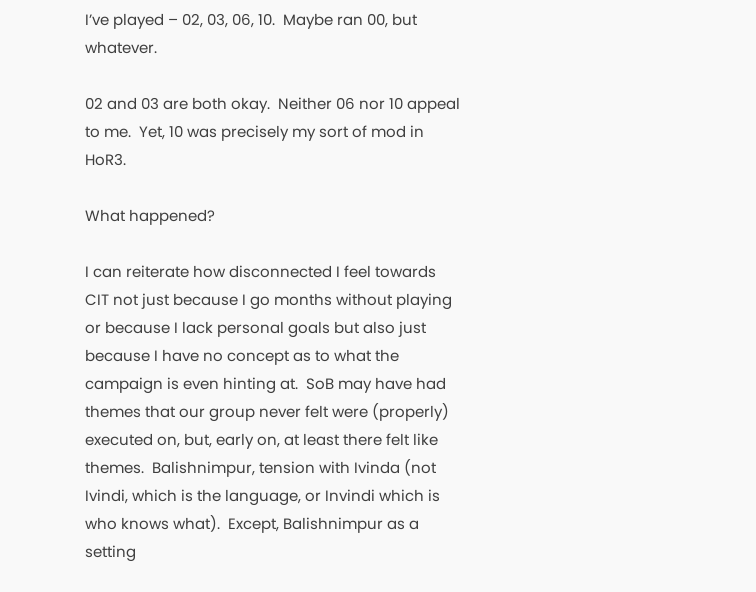I’ve played – 02, 03, 06, 10.  Maybe ran 00, but whatever.

02 and 03 are both okay.  Neither 06 nor 10 appeal to me.  Yet, 10 was precisely my sort of mod in HoR3.

What happened?

I can reiterate how disconnected I feel towards CIT not just because I go months without playing or because I lack personal goals but also just because I have no concept as to what the campaign is even hinting at.  SoB may have had themes that our group never felt were (properly) executed on, but, early on, at least there felt like themes.  Balishnimpur, tension with Ivinda (not Ivindi, which is the language, or Invindi which is who knows what).  Except, Balishnimpur as a setting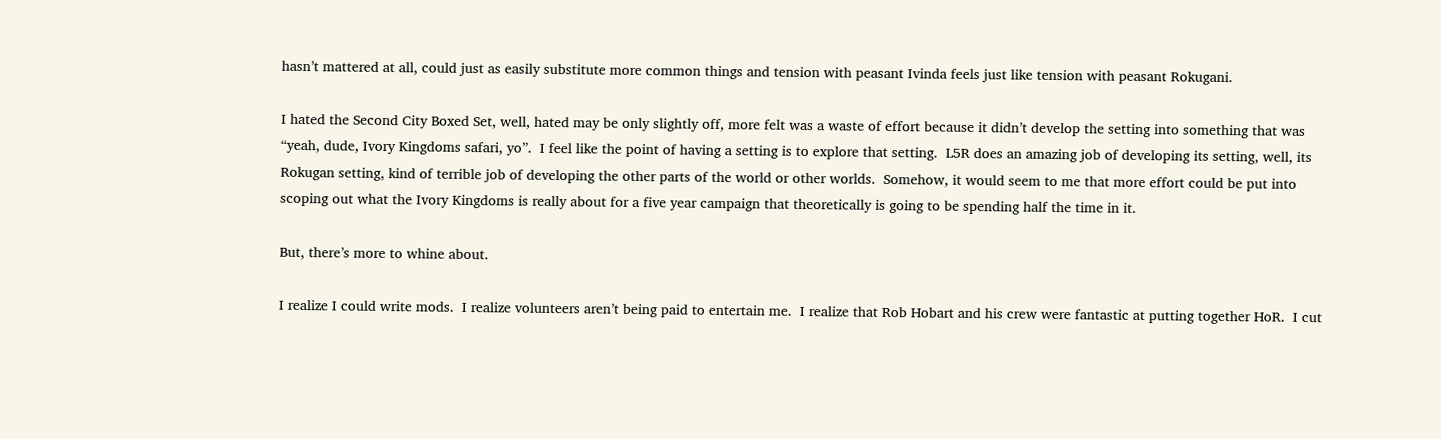hasn’t mattered at all, could just as easily substitute more common things and tension with peasant Ivinda feels just like tension with peasant Rokugani.

I hated the Second City Boxed Set, well, hated may be only slightly off, more felt was a waste of effort because it didn’t develop the setting into something that was “yeah, dude, Ivory Kingdoms safari, yo”.  I feel like the point of having a setting is to explore that setting.  L5R does an amazing job of developing its setting, well, its Rokugan setting, kind of terrible job of developing the other parts of the world or other worlds.  Somehow, it would seem to me that more effort could be put into scoping out what the Ivory Kingdoms is really about for a five year campaign that theoretically is going to be spending half the time in it.

But, there’s more to whine about.

I realize I could write mods.  I realize volunteers aren’t being paid to entertain me.  I realize that Rob Hobart and his crew were fantastic at putting together HoR.  I cut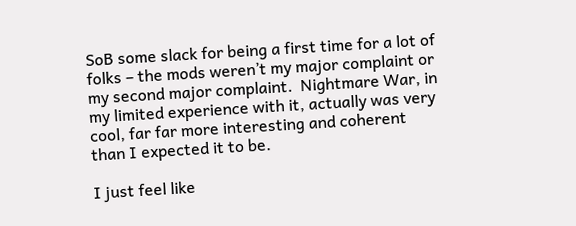SoB some slack for being a first time for a lot of folks – the mods weren’t my major complaint or my second major complaint.  Nightmare War, in my limited experience with it, actually was very cool, far far more interesting and coherent than I expected it to be.

I just feel like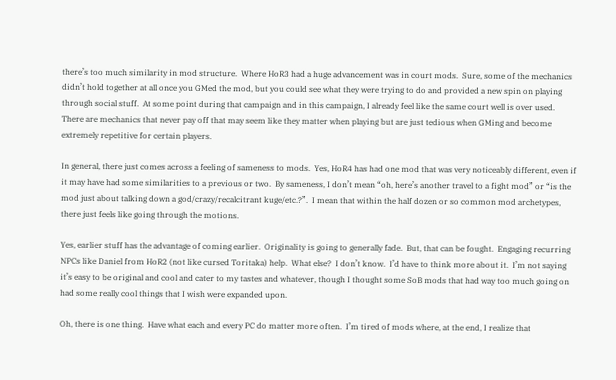there’s too much similarity in mod structure.  Where HoR3 had a huge advancement was in court mods.  Sure, some of the mechanics didn’t hold together at all once you GMed the mod, but you could see what they were trying to do and provided a new spin on playing through social stuff.  At some point during that campaign and in this campaign, I already feel like the same court well is over used.  There are mechanics that never pay off that may seem like they matter when playing but are just tedious when GMing and become extremely repetitive for certain players.

In general, there just comes across a feeling of sameness to mods.  Yes, HoR4 has had one mod that was very noticeably different, even if it may have had some similarities to a previous or two.  By sameness, I don’t mean “oh, here’s another travel to a fight mod” or “is the mod just about talking down a god/crazy/recalcitrant kuge/etc.?”.  I mean that within the half dozen or so common mod archetypes, there just feels like going through the motions.

Yes, earlier stuff has the advantage of coming earlier.  Originality is going to generally fade.  But, that can be fought.  Engaging recurring NPCs like Daniel from HoR2 (not like cursed Toritaka) help.  What else?  I don’t know.  I’d have to think more about it.  I’m not saying it’s easy to be original and cool and cater to my tastes and whatever, though I thought some SoB mods that had way too much going on had some really cool things that I wish were expanded upon.

Oh, there is one thing.  Have what each and every PC do matter more often.  I’m tired of mods where, at the end, I realize that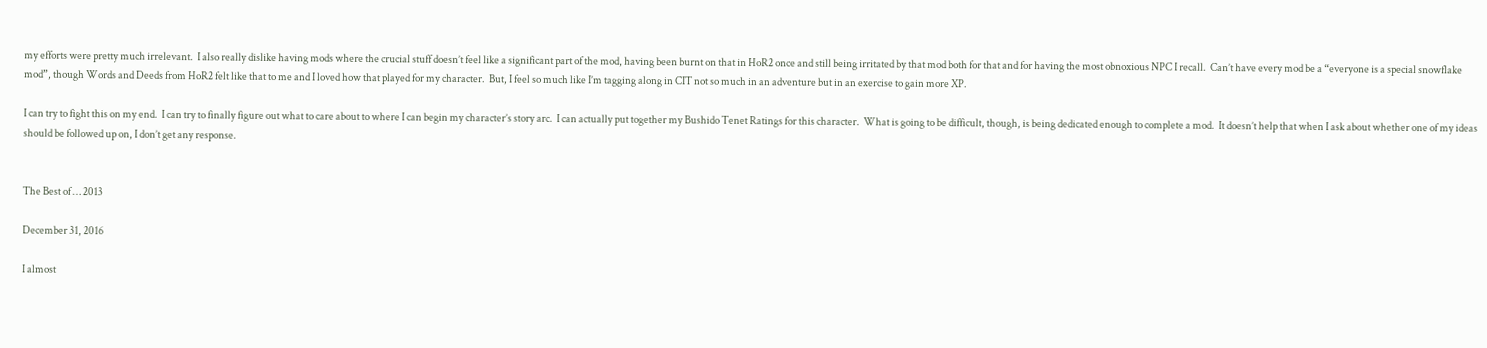my efforts were pretty much irrelevant.  I also really dislike having mods where the crucial stuff doesn’t feel like a significant part of the mod, having been burnt on that in HoR2 once and still being irritated by that mod both for that and for having the most obnoxious NPC I recall.  Can’t have every mod be a “everyone is a special snowflake mod”, though Words and Deeds from HoR2 felt like that to me and I loved how that played for my character.  But, I feel so much like I’m tagging along in CIT not so much in an adventure but in an exercise to gain more XP.

I can try to fight this on my end.  I can try to finally figure out what to care about to where I can begin my character’s story arc.  I can actually put together my Bushido Tenet Ratings for this character.  What is going to be difficult, though, is being dedicated enough to complete a mod.  It doesn’t help that when I ask about whether one of my ideas should be followed up on, I don’t get any response.


The Best of … 2013

December 31, 2016

I almost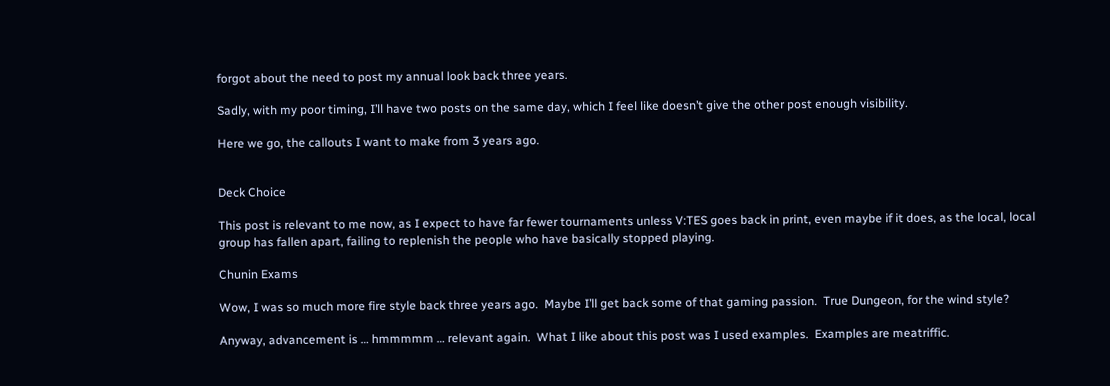forgot about the need to post my annual look back three years.

Sadly, with my poor timing, I’ll have two posts on the same day, which I feel like doesn’t give the other post enough visibility.

Here we go, the callouts I want to make from 3 years ago.


Deck Choice

This post is relevant to me now, as I expect to have far fewer tournaments unless V:TES goes back in print, even maybe if it does, as the local, local group has fallen apart, failing to replenish the people who have basically stopped playing.

Chunin Exams

Wow, I was so much more fire style back three years ago.  Maybe I’ll get back some of that gaming passion.  True Dungeon, for the wind style?

Anyway, advancement is … hmmmmm … relevant again.  What I like about this post was I used examples.  Examples are meatriffic.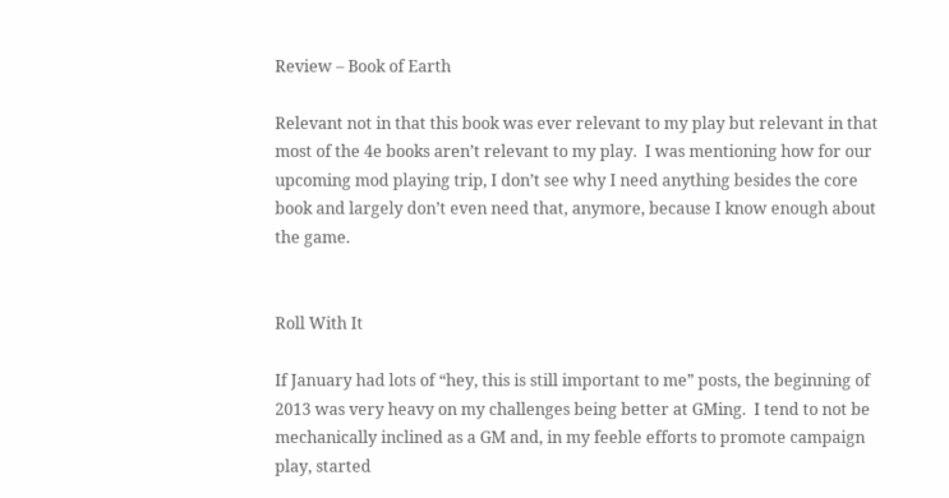Review – Book of Earth

Relevant not in that this book was ever relevant to my play but relevant in that most of the 4e books aren’t relevant to my play.  I was mentioning how for our upcoming mod playing trip, I don’t see why I need anything besides the core book and largely don’t even need that, anymore, because I know enough about the game.


Roll With It

If January had lots of “hey, this is still important to me” posts, the beginning of 2013 was very heavy on my challenges being better at GMing.  I tend to not be mechanically inclined as a GM and, in my feeble efforts to promote campaign play, started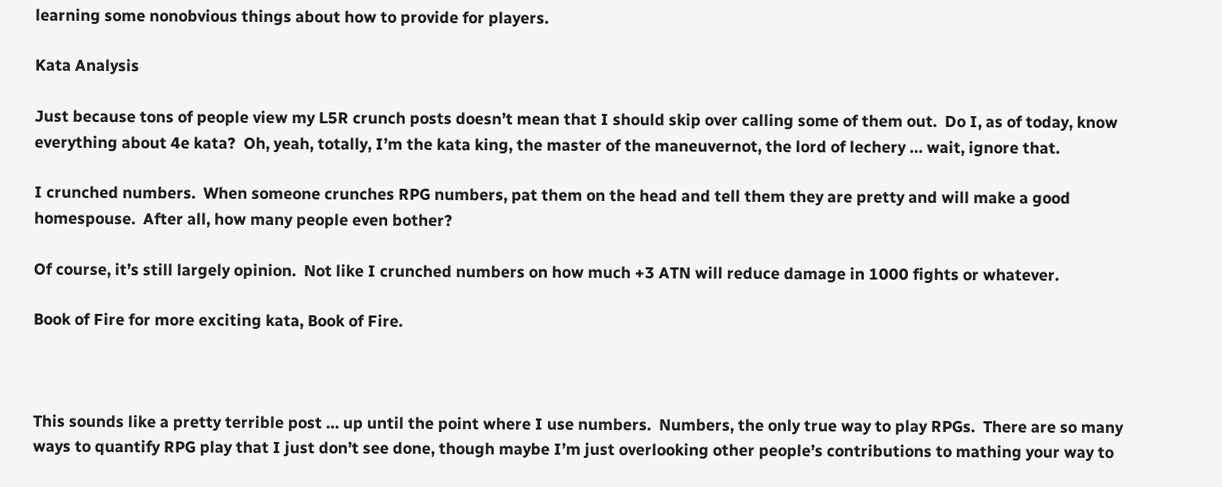learning some nonobvious things about how to provide for players.

Kata Analysis

Just because tons of people view my L5R crunch posts doesn’t mean that I should skip over calling some of them out.  Do I, as of today, know everything about 4e kata?  Oh, yeah, totally, I’m the kata king, the master of the maneuvernot, the lord of lechery … wait, ignore that.

I crunched numbers.  When someone crunches RPG numbers, pat them on the head and tell them they are pretty and will make a good homespouse.  After all, how many people even bother?

Of course, it’s still largely opinion.  Not like I crunched numbers on how much +3 ATN will reduce damage in 1000 fights or whatever.

Book of Fire for more exciting kata, Book of Fire.



This sounds like a pretty terrible post … up until the point where I use numbers.  Numbers, the only true way to play RPGs.  There are so many ways to quantify RPG play that I just don’t see done, though maybe I’m just overlooking other people’s contributions to mathing your way to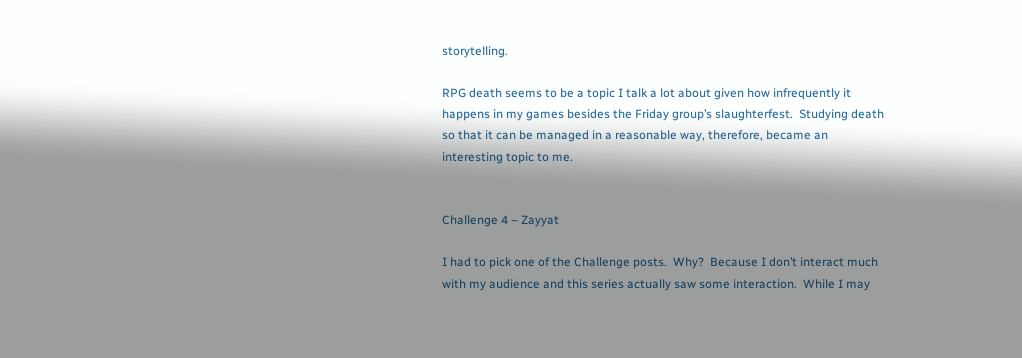storytelling.

RPG death seems to be a topic I talk a lot about given how infrequently it happens in my games besides the Friday group’s slaughterfest.  Studying death so that it can be managed in a reasonable way, therefore, became an interesting topic to me.


Challenge 4 – Zayyat

I had to pick one of the Challenge posts.  Why?  Because I don’t interact much with my audience and this series actually saw some interaction.  While I may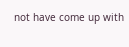not have come up with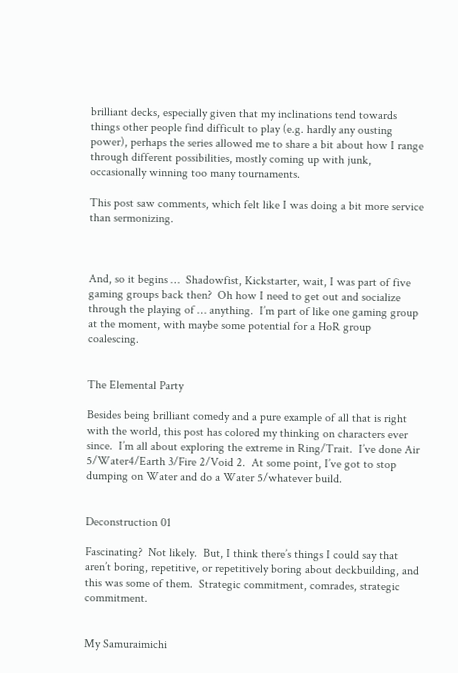brilliant decks, especially given that my inclinations tend towards things other people find difficult to play (e.g. hardly any ousting power), perhaps the series allowed me to share a bit about how I range through different possibilities, mostly coming up with junk, occasionally winning too many tournaments.

This post saw comments, which felt like I was doing a bit more service than sermonizing.



And, so it begins …  Shadowfist, Kickstarter, wait, I was part of five gaming groups back then?  Oh how I need to get out and socialize through the playing of … anything.  I’m part of like one gaming group at the moment, with maybe some potential for a HoR group coalescing.


The Elemental Party

Besides being brilliant comedy and a pure example of all that is right with the world, this post has colored my thinking on characters ever since.  I’m all about exploring the extreme in Ring/Trait.  I’ve done Air 5/Water4/Earth 3/Fire 2/Void 2.  At some point, I’ve got to stop dumping on Water and do a Water 5/whatever build.


Deconstruction 01

Fascinating?  Not likely.  But, I think there’s things I could say that aren’t boring, repetitive, or repetitively boring about deckbuilding, and this was some of them.  Strategic commitment, comrades, strategic commitment.


My Samuraimichi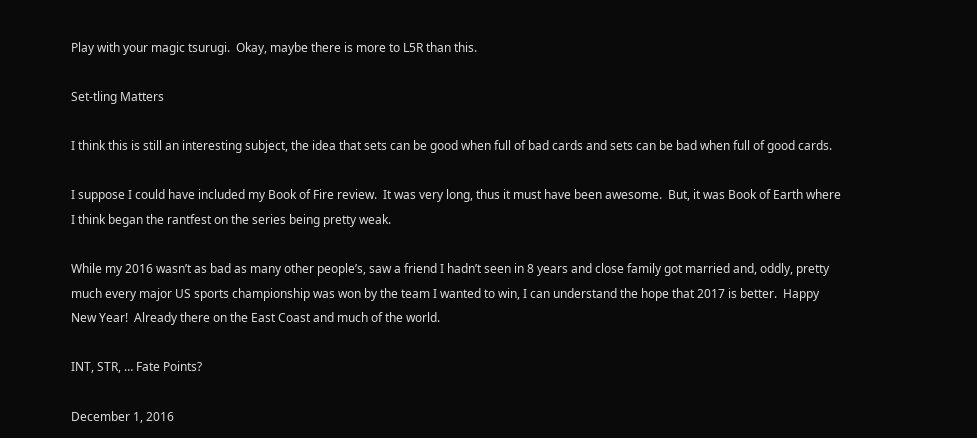Play with your magic tsurugi.  Okay, maybe there is more to L5R than this.

Set-tling Matters

I think this is still an interesting subject, the idea that sets can be good when full of bad cards and sets can be bad when full of good cards.

I suppose I could have included my Book of Fire review.  It was very long, thus it must have been awesome.  But, it was Book of Earth where I think began the rantfest on the series being pretty weak.

While my 2016 wasn’t as bad as many other people’s, saw a friend I hadn’t seen in 8 years and close family got married and, oddly, pretty much every major US sports championship was won by the team I wanted to win, I can understand the hope that 2017 is better.  Happy New Year!  Already there on the East Coast and much of the world.

INT, STR, … Fate Points?

December 1, 2016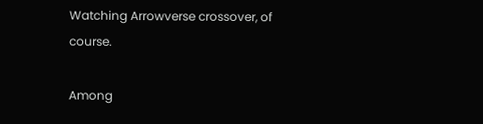Watching Arrowverse crossover, of course.

Among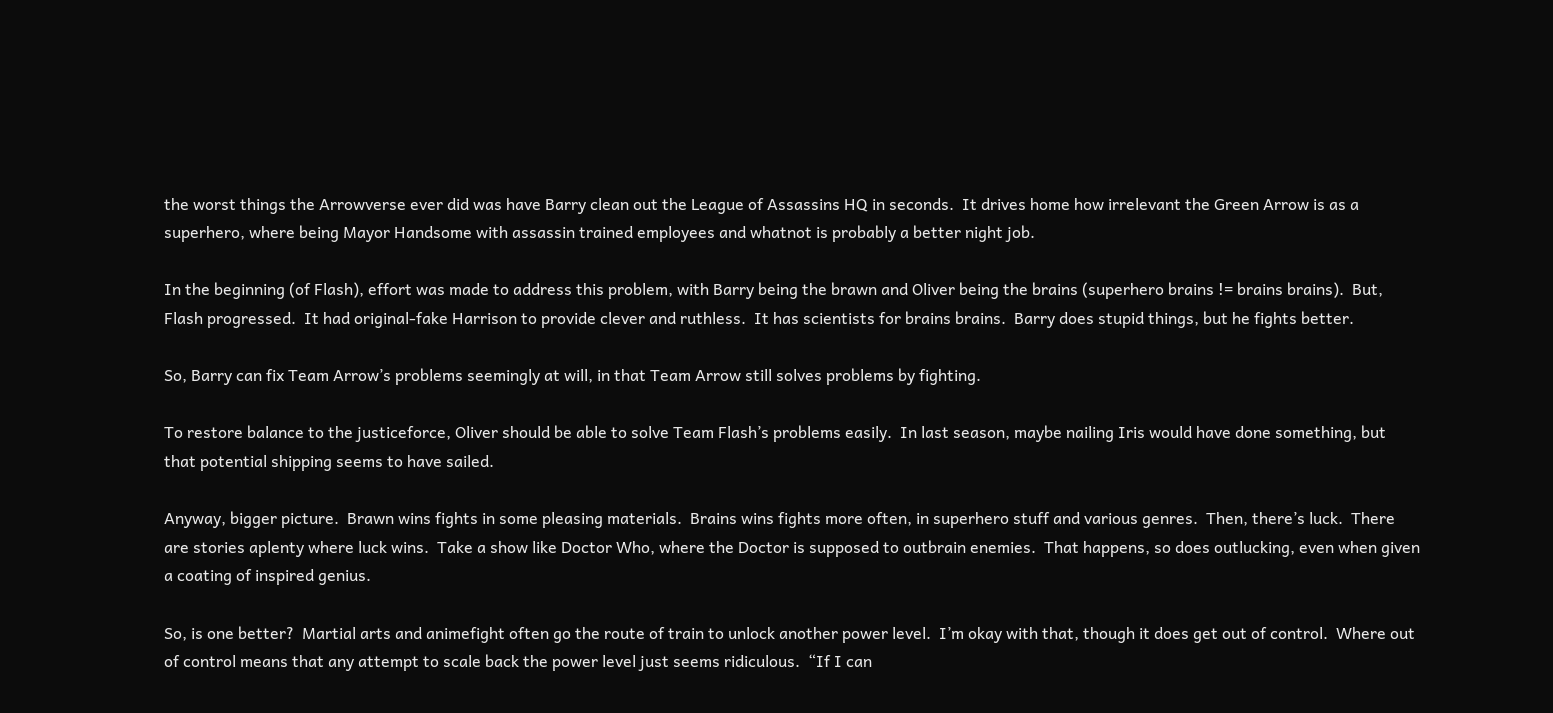the worst things the Arrowverse ever did was have Barry clean out the League of Assassins HQ in seconds.  It drives home how irrelevant the Green Arrow is as a superhero, where being Mayor Handsome with assassin trained employees and whatnot is probably a better night job.

In the beginning (of Flash), effort was made to address this problem, with Barry being the brawn and Oliver being the brains (superhero brains != brains brains).  But, Flash progressed.  It had original-fake Harrison to provide clever and ruthless.  It has scientists for brains brains.  Barry does stupid things, but he fights better.

So, Barry can fix Team Arrow’s problems seemingly at will, in that Team Arrow still solves problems by fighting.

To restore balance to the justiceforce, Oliver should be able to solve Team Flash’s problems easily.  In last season, maybe nailing Iris would have done something, but that potential shipping seems to have sailed.

Anyway, bigger picture.  Brawn wins fights in some pleasing materials.  Brains wins fights more often, in superhero stuff and various genres.  Then, there’s luck.  There are stories aplenty where luck wins.  Take a show like Doctor Who, where the Doctor is supposed to outbrain enemies.  That happens, so does outlucking, even when given a coating of inspired genius.

So, is one better?  Martial arts and animefight often go the route of train to unlock another power level.  I’m okay with that, though it does get out of control.  Where out of control means that any attempt to scale back the power level just seems ridiculous.  “If I can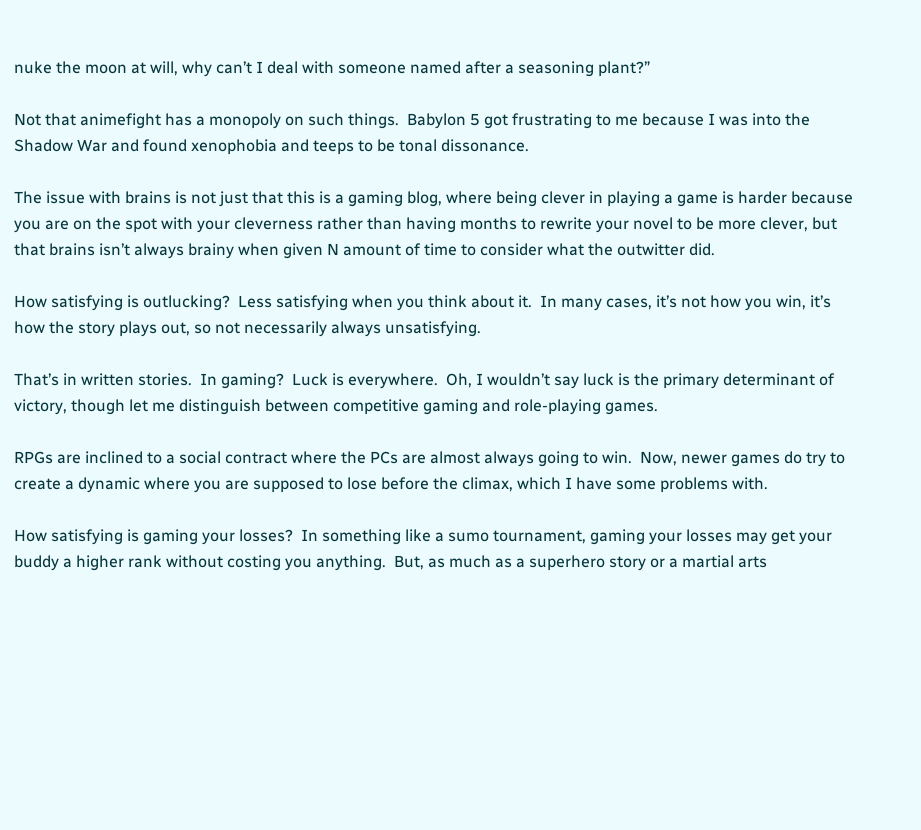nuke the moon at will, why can’t I deal with someone named after a seasoning plant?”

Not that animefight has a monopoly on such things.  Babylon 5 got frustrating to me because I was into the Shadow War and found xenophobia and teeps to be tonal dissonance.

The issue with brains is not just that this is a gaming blog, where being clever in playing a game is harder because you are on the spot with your cleverness rather than having months to rewrite your novel to be more clever, but that brains isn’t always brainy when given N amount of time to consider what the outwitter did.

How satisfying is outlucking?  Less satisfying when you think about it.  In many cases, it’s not how you win, it’s how the story plays out, so not necessarily always unsatisfying.

That’s in written stories.  In gaming?  Luck is everywhere.  Oh, I wouldn’t say luck is the primary determinant of victory, though let me distinguish between competitive gaming and role-playing games.

RPGs are inclined to a social contract where the PCs are almost always going to win.  Now, newer games do try to create a dynamic where you are supposed to lose before the climax, which I have some problems with.

How satisfying is gaming your losses?  In something like a sumo tournament, gaming your losses may get your buddy a higher rank without costing you anything.  But, as much as a superhero story or a martial arts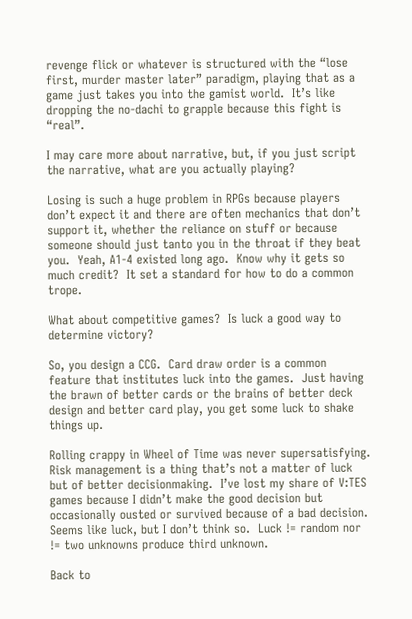revenge flick or whatever is structured with the “lose first, murder master later” paradigm, playing that as a game just takes you into the gamist world.  It’s like dropping the no-dachi to grapple because this fight is “real”.

I may care more about narrative, but, if you just script the narrative, what are you actually playing?

Losing is such a huge problem in RPGs because players don’t expect it and there are often mechanics that don’t support it, whether the reliance on stuff or because someone should just tanto you in the throat if they beat you.  Yeah, A1-4 existed long ago.  Know why it gets so much credit?  It set a standard for how to do a common trope.

What about competitive games?  Is luck a good way to determine victory?

So, you design a CCG.  Card draw order is a common feature that institutes luck into the games.  Just having the brawn of better cards or the brains of better deck design and better card play, you get some luck to shake things up.

Rolling crappy in Wheel of Time was never supersatisfying.  Risk management is a thing that’s not a matter of luck but of better decisionmaking.  I’ve lost my share of V:TES games because I didn’t make the good decision but occasionally ousted or survived because of a bad decision.  Seems like luck, but I don’t think so.  Luck != random nor != two unknowns produce third unknown.

Back to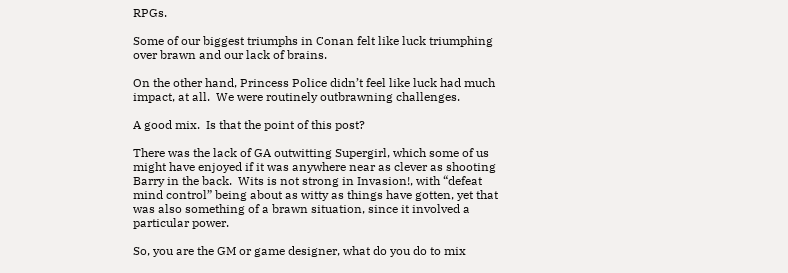RPGs.

Some of our biggest triumphs in Conan felt like luck triumphing over brawn and our lack of brains.

On the other hand, Princess Police didn’t feel like luck had much impact, at all.  We were routinely outbrawning challenges.

A good mix.  Is that the point of this post?

There was the lack of GA outwitting Supergirl, which some of us might have enjoyed if it was anywhere near as clever as shooting Barry in the back.  Wits is not strong in Invasion!, with “defeat mind control” being about as witty as things have gotten, yet that was also something of a brawn situation, since it involved a particular power.

So, you are the GM or game designer, what do you do to mix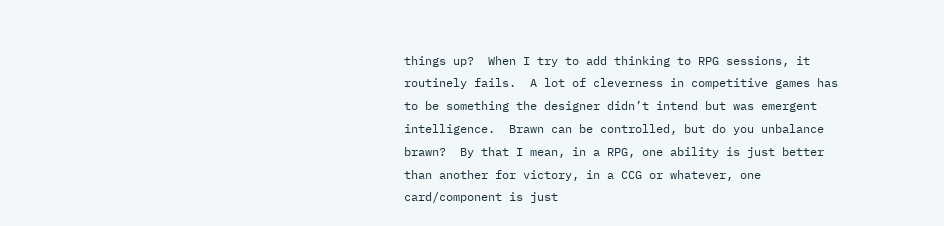things up?  When I try to add thinking to RPG sessions, it routinely fails.  A lot of cleverness in competitive games has to be something the designer didn’t intend but was emergent intelligence.  Brawn can be controlled, but do you unbalance brawn?  By that I mean, in a RPG, one ability is just better than another for victory, in a CCG or whatever, one card/component is just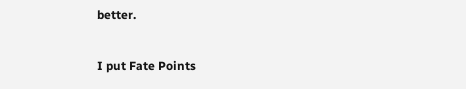better.

I put Fate Points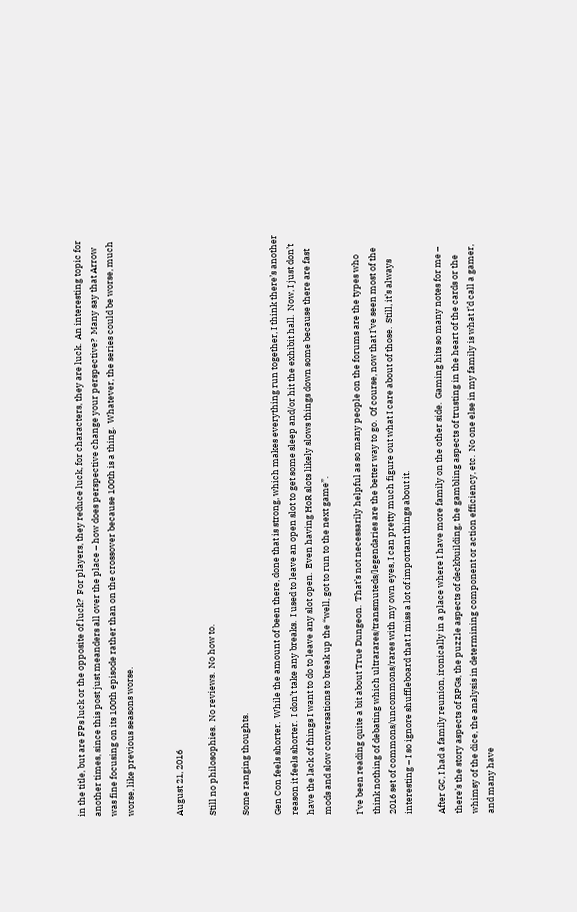in the title, but are FPs luck or the opposite of luck?  For players, they reduce luck, for characters, they are luck.  An interesting topic for another times, since this post just meanders all over the place – how does perspective change your perspective?  Many say that Arrow was fine focusing on its 100th episode rather than on the crossover because 100th is a thing.  Whatever, the series could be worse, much worse, like previous seasons worse.


August 21, 2016

Still no philosophies.  No reviews.  No how to.

Some ranging thoughts.

Gen Con feels shorter.  While the amount of been there, done that is strong, which makes everything run together, I think there’s another reason it feels shorter.  I don’t take any breaks.  I used to leave an open slot to get some sleep and/or hit the exhibit hall.  Now, I just don’t have the lack of things I want to do to leave any slot open.  Even having HoR slots likely slows things down some because there are fast mods and slow conversations to break up the “well, got to run to the next game”.

I’ve been reading quite a bit about True Dungeon.  That’s not necessarily helpful as so many people on the forums are the types who think nothing of debating which ultrarares/transmuteds/legendaries are the better way to go.  Of course, now that I’ve seen most of the 2016 set of commons/uncommons/rares with my own eyes, I can pretty much figure out what I care about of those.  Still, it’s always interesting – I so ignore shuffleboard that I miss a lot of important things about it.

After GC, I had a family reunion, ironically in a place where I have more family on the other side.  Gaming hits so many notes for me – there’s the story aspects of RPGs, the puzzle aspects of deckbuilding, the gambling aspects of trusting in the heart of the cards or the whimsy of the dice, the analysis in determining component or action efficiency, etc.  No one else in my family is what I’d call a gamer, and many have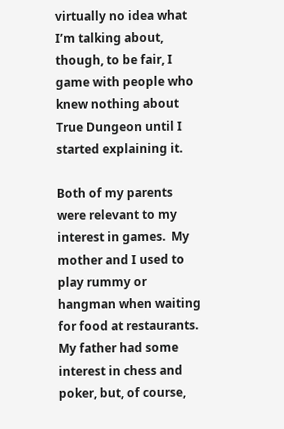virtually no idea what I’m talking about, though, to be fair, I game with people who knew nothing about True Dungeon until I started explaining it.

Both of my parents were relevant to my interest in games.  My mother and I used to play rummy or hangman when waiting for food at restaurants.  My father had some interest in chess and poker, but, of course,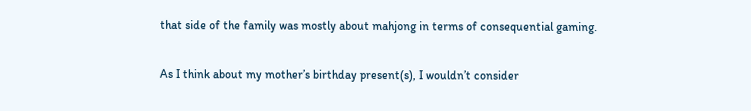that side of the family was mostly about mahjong in terms of consequential gaming.

As I think about my mother’s birthday present(s), I wouldn’t consider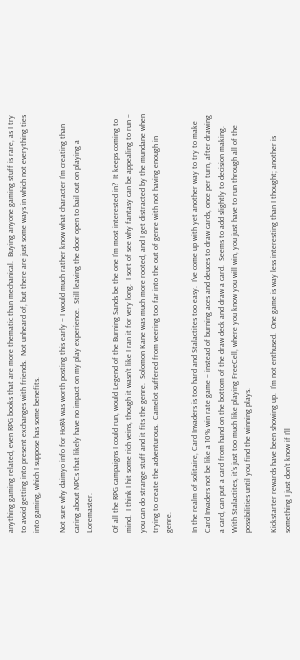anything gaming related, even RPG books that are more thematic than mechanical.  Buying anyone gaming stuff is rare, as I try to avoid getting into present exchanges with friends.  Not unheard of, but there are just some ways in which not everything ties into gaming, which I suppose has some benefits.

Not sure why daimyo info for HoR4 was worth posting this early – I would much rather know what character I’m creating than caring about NPCs that likely have no impact on my play experience.  Still leaving the door open to bail out on playing a Loremaster.

Of all the RPG campaigns I could run, would Legend of the Burning Sands be the one I’m most interested in?  It keeps coming to mind.  I think I hit some rich veins, though it wasn’t like I ran it for very long.  I sort of see why fantasy can be appealing to run – you can do strange stuff and it fits the genre.  Solomon Kane was much more rooted, and I get distracted by the mundane when trying to create the adventurous.  Camelot suffered from veering too far into the out of genre with not having enough in genre.

In the realm of solitaire, Card Invaders is too hard and Stalactites too easy.  I’ve come up with yet another way to try to make Card Invaders not be like a 10% win rate game – instead of burning aces and deuces to draw cards, once per turn, after drawing a card, can put a card from hand on the bottom of the draw deck and draw a card.  Seems to add slightly to decision making.  With Stalactites, it’s just too much like playing FreeCell, where you know you will win, you just have to run through all of the possibilities until you find the winning plays.

Kickstarter rewards have been showing up.  I’m not enthused.  One game is way less interesting than I thought; another is something I just don’t know if I’ll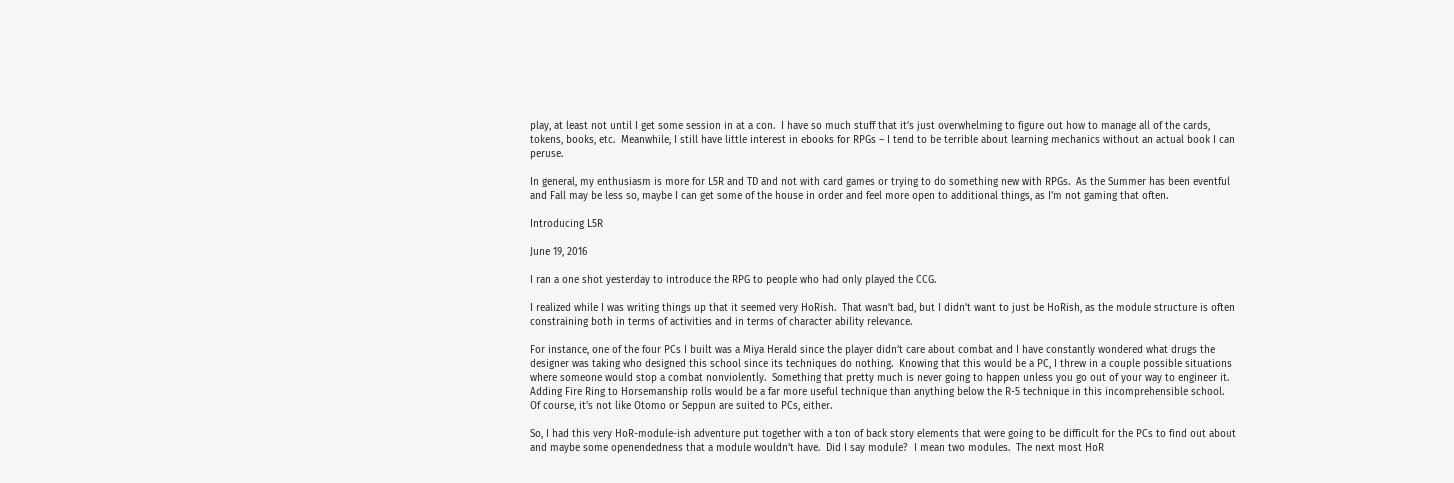play, at least not until I get some session in at a con.  I have so much stuff that it’s just overwhelming to figure out how to manage all of the cards, tokens, books, etc.  Meanwhile, I still have little interest in ebooks for RPGs – I tend to be terrible about learning mechanics without an actual book I can peruse.

In general, my enthusiasm is more for L5R and TD and not with card games or trying to do something new with RPGs.  As the Summer has been eventful and Fall may be less so, maybe I can get some of the house in order and feel more open to additional things, as I’m not gaming that often.

Introducing L5R

June 19, 2016

I ran a one shot yesterday to introduce the RPG to people who had only played the CCG.

I realized while I was writing things up that it seemed very HoRish.  That wasn’t bad, but I didn’t want to just be HoRish, as the module structure is often constraining both in terms of activities and in terms of character ability relevance.

For instance, one of the four PCs I built was a Miya Herald since the player didn’t care about combat and I have constantly wondered what drugs the designer was taking who designed this school since its techniques do nothing.  Knowing that this would be a PC, I threw in a couple possible situations where someone would stop a combat nonviolently.  Something that pretty much is never going to happen unless you go out of your way to engineer it.  Adding Fire Ring to Horsemanship rolls would be a far more useful technique than anything below the R-5 technique in this incomprehensible school.  Of course, it’s not like Otomo or Seppun are suited to PCs, either.

So, I had this very HoR-module-ish adventure put together with a ton of back story elements that were going to be difficult for the PCs to find out about and maybe some openendedness that a module wouldn’t have.  Did I say module?  I mean two modules.  The next most HoR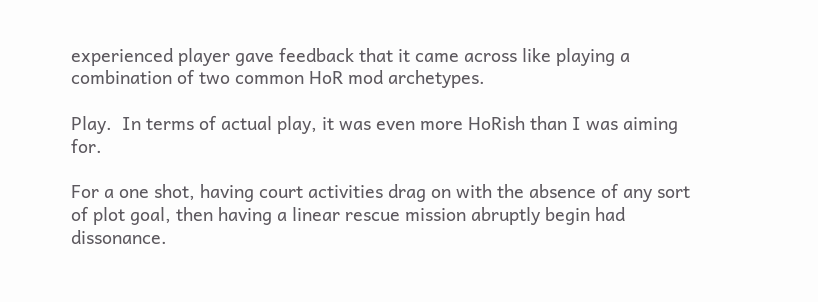experienced player gave feedback that it came across like playing a combination of two common HoR mod archetypes.

Play.  In terms of actual play, it was even more HoRish than I was aiming for.

For a one shot, having court activities drag on with the absence of any sort of plot goal, then having a linear rescue mission abruptly begin had dissonance.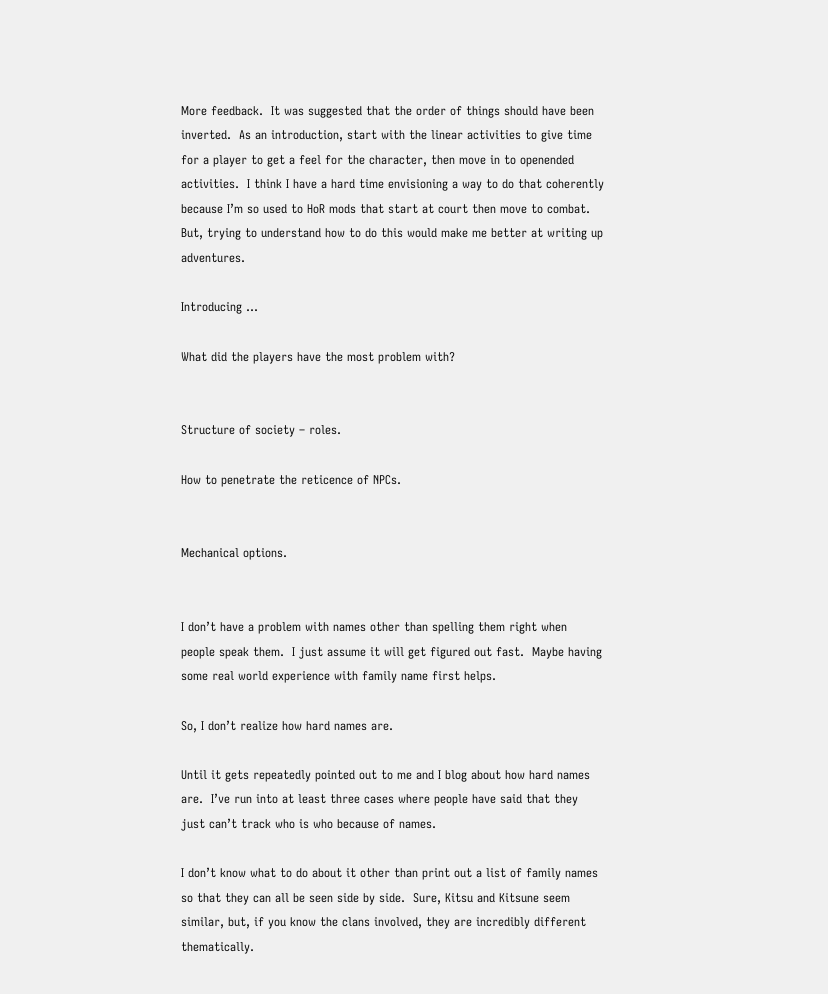More feedback.  It was suggested that the order of things should have been inverted.  As an introduction, start with the linear activities to give time for a player to get a feel for the character, then move in to openended activities.  I think I have a hard time envisioning a way to do that coherently because I’m so used to HoR mods that start at court then move to combat.  But, trying to understand how to do this would make me better at writing up adventures.

Introducing …

What did the players have the most problem with?


Structure of society – roles.

How to penetrate the reticence of NPCs.


Mechanical options.


I don’t have a problem with names other than spelling them right when people speak them.  I just assume it will get figured out fast.  Maybe having some real world experience with family name first helps.

So, I don’t realize how hard names are.

Until it gets repeatedly pointed out to me and I blog about how hard names are.  I’ve run into at least three cases where people have said that they just can’t track who is who because of names.

I don’t know what to do about it other than print out a list of family names so that they can all be seen side by side.  Sure, Kitsu and Kitsune seem similar, but, if you know the clans involved, they are incredibly different thematically.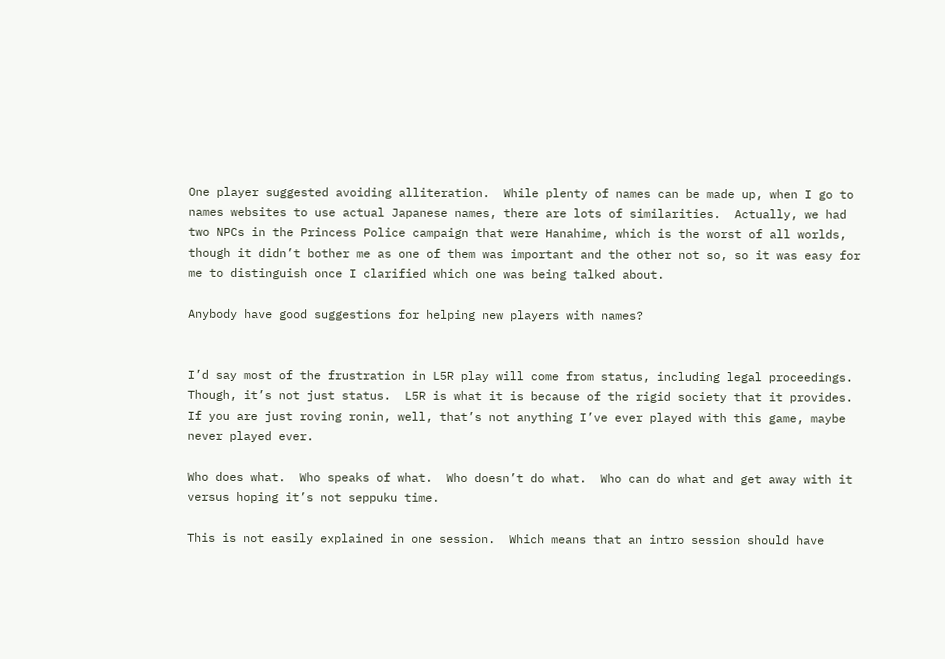One player suggested avoiding alliteration.  While plenty of names can be made up, when I go to names websites to use actual Japanese names, there are lots of similarities.  Actually, we had two NPCs in the Princess Police campaign that were Hanahime, which is the worst of all worlds, though it didn’t bother me as one of them was important and the other not so, so it was easy for me to distinguish once I clarified which one was being talked about.

Anybody have good suggestions for helping new players with names?


I’d say most of the frustration in L5R play will come from status, including legal proceedings.  Though, it’s not just status.  L5R is what it is because of the rigid society that it provides.  If you are just roving ronin, well, that’s not anything I’ve ever played with this game, maybe never played ever.

Who does what.  Who speaks of what.  Who doesn’t do what.  Who can do what and get away with it versus hoping it’s not seppuku time.

This is not easily explained in one session.  Which means that an intro session should have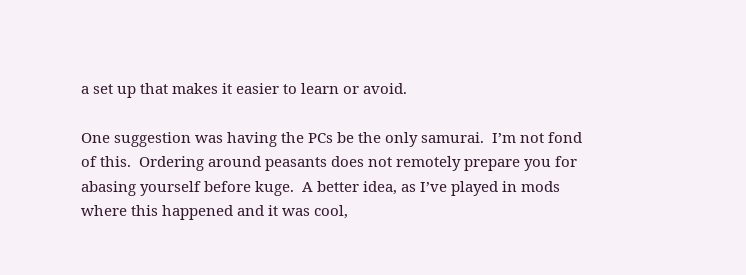a set up that makes it easier to learn or avoid.

One suggestion was having the PCs be the only samurai.  I’m not fond of this.  Ordering around peasants does not remotely prepare you for abasing yourself before kuge.  A better idea, as I’ve played in mods where this happened and it was cool,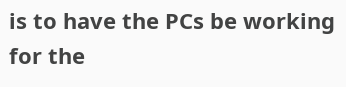is to have the PCs be working for the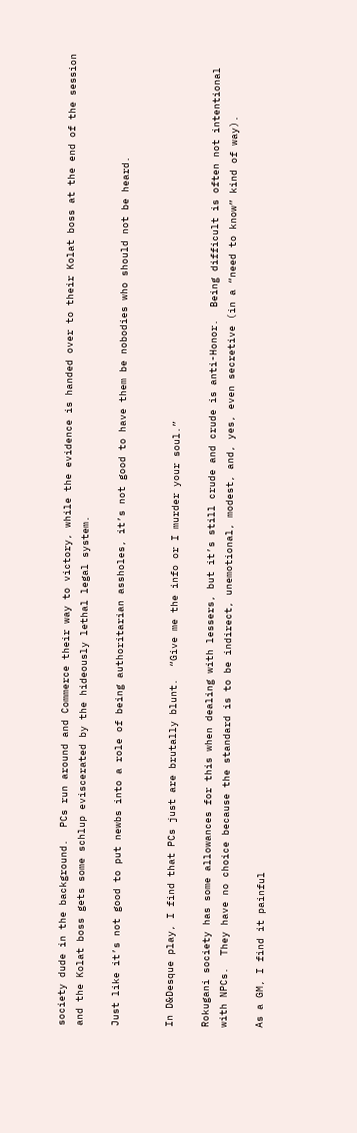society dude in the background.  PCs run around and Commerce their way to victory, while the evidence is handed over to their Kolat boss at the end of the session and the Kolat boss gets some schlup eviscerated by the hideously lethal legal system.

Just like it’s not good to put newbs into a role of being authoritarian assholes, it’s not good to have them be nobodies who should not be heard.


In D&Desque play, I find that PCs just are brutally blunt.  “Give me the info or I murder your soul.”

Rokugani society has some allowances for this when dealing with lessers, but it’s still crude and crude is anti-Honor.  Being difficult is often not intentional with NPCs.  They have no choice because the standard is to be indirect, unemotional, modest, and, yes, even secretive (in a “need to know” kind of way).

As a GM, I find it painful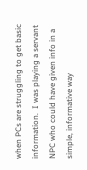when PCs are struggling to get basic information.  I was playing a servant NPC who could have given info in a simple, informative way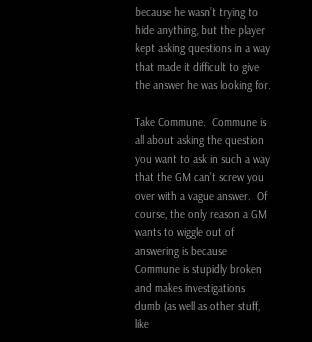because he wasn’t trying to hide anything, but the player kept asking questions in a way that made it difficult to give the answer he was looking for.

Take Commune.  Commune is all about asking the question you want to ask in such a way that the GM can’t screw you over with a vague answer.  Of course, the only reason a GM wants to wiggle out of answering is because Commune is stupidly broken and makes investigations dumb (as well as other stuff, like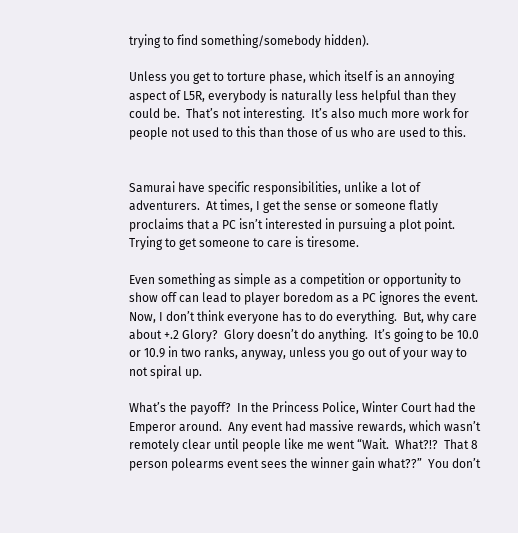trying to find something/somebody hidden).

Unless you get to torture phase, which itself is an annoying aspect of L5R, everybody is naturally less helpful than they could be.  That’s not interesting.  It’s also much more work for people not used to this than those of us who are used to this.


Samurai have specific responsibilities, unlike a lot of adventurers.  At times, I get the sense or someone flatly proclaims that a PC isn’t interested in pursuing a plot point.  Trying to get someone to care is tiresome.

Even something as simple as a competition or opportunity to show off can lead to player boredom as a PC ignores the event.  Now, I don’t think everyone has to do everything.  But, why care about +.2 Glory?  Glory doesn’t do anything.  It’s going to be 10.0 or 10.9 in two ranks, anyway, unless you go out of your way to not spiral up.

What’s the payoff?  In the Princess Police, Winter Court had the Emperor around.  Any event had massive rewards, which wasn’t remotely clear until people like me went “Wait.  What?!?  That 8 person polearms event sees the winner gain what??”  You don’t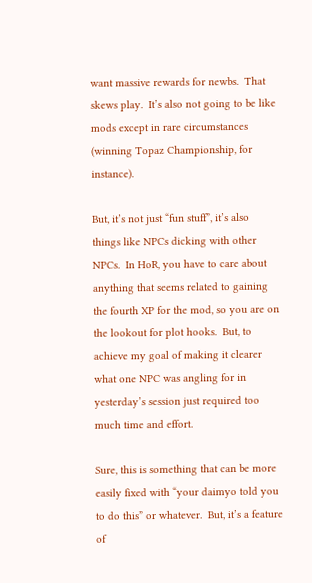want massive rewards for newbs.  That skews play.  It’s also not going to be like mods except in rare circumstances (winning Topaz Championship, for instance).

But, it’s not just “fun stuff”, it’s also things like NPCs dicking with other NPCs.  In HoR, you have to care about anything that seems related to gaining the fourth XP for the mod, so you are on the lookout for plot hooks.  But, to achieve my goal of making it clearer what one NPC was angling for in yesterday’s session just required too much time and effort.

Sure, this is something that can be more easily fixed with “your daimyo told you to do this” or whatever.  But, it’s a feature of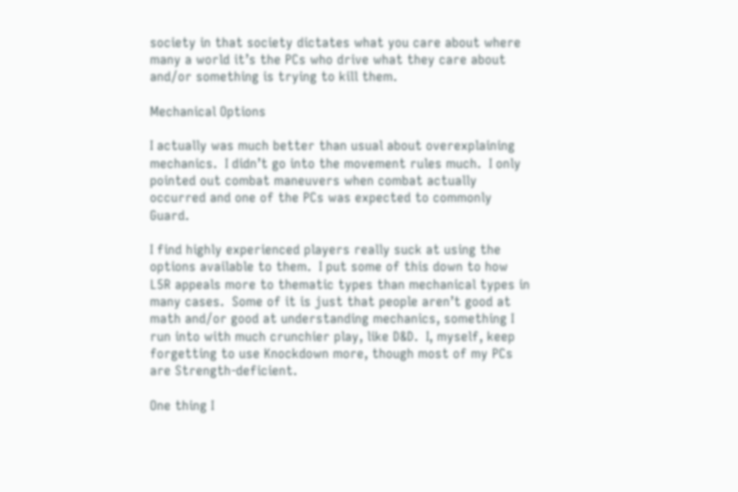society in that society dictates what you care about where many a world it’s the PCs who drive what they care about and/or something is trying to kill them.

Mechanical Options

I actually was much better than usual about overexplaining mechanics.  I didn’t go into the movement rules much.  I only pointed out combat maneuvers when combat actually occurred and one of the PCs was expected to commonly Guard.

I find highly experienced players really suck at using the options available to them.  I put some of this down to how L5R appeals more to thematic types than mechanical types in many cases.  Some of it is just that people aren’t good at math and/or good at understanding mechanics, something I run into with much crunchier play, like D&D.  I, myself, keep forgetting to use Knockdown more, though most of my PCs are Strength-deficient.

One thing I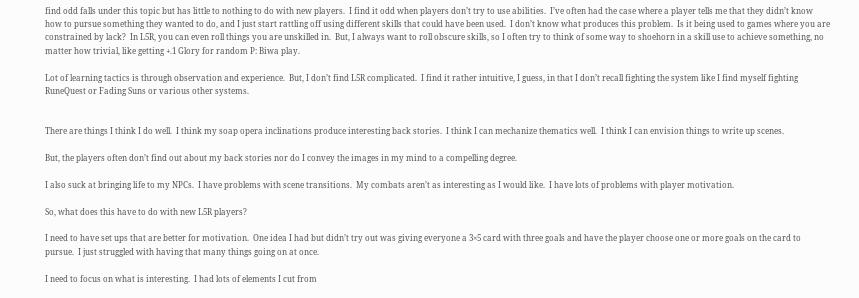find odd falls under this topic but has little to nothing to do with new players.  I find it odd when players don’t try to use abilities.  I’ve often had the case where a player tells me that they didn’t know how to pursue something they wanted to do, and I just start rattling off using different skills that could have been used.  I don’t know what produces this problem.  Is it being used to games where you are constrained by lack?  In L5R, you can even roll things you are unskilled in.  But, I always want to roll obscure skills, so I often try to think of some way to shoehorn in a skill use to achieve something, no matter how trivial, like getting +.1 Glory for random P: Biwa play.

Lot of learning tactics is through observation and experience.  But, I don’t find L5R complicated.  I find it rather intuitive, I guess, in that I don’t recall fighting the system like I find myself fighting RuneQuest or Fading Suns or various other systems.


There are things I think I do well.  I think my soap opera inclinations produce interesting back stories.  I think I can mechanize thematics well.  I think I can envision things to write up scenes.

But, the players often don’t find out about my back stories nor do I convey the images in my mind to a compelling degree.

I also suck at bringing life to my NPCs.  I have problems with scene transitions.  My combats aren’t as interesting as I would like.  I have lots of problems with player motivation.

So, what does this have to do with new L5R players?

I need to have set ups that are better for motivation.  One idea I had but didn’t try out was giving everyone a 3×5 card with three goals and have the player choose one or more goals on the card to pursue.  I just struggled with having that many things going on at once.

I need to focus on what is interesting.  I had lots of elements I cut from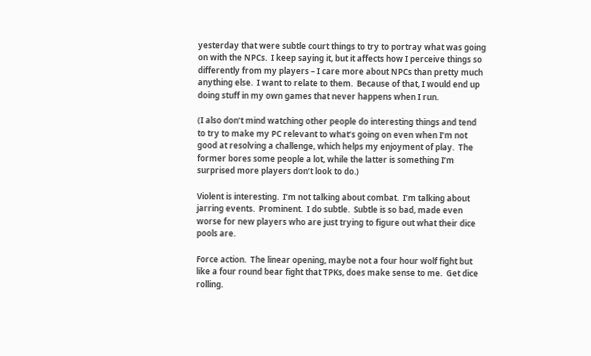yesterday that were subtle court things to try to portray what was going on with the NPCs.  I keep saying it, but it affects how I perceive things so differently from my players – I care more about NPCs than pretty much anything else.  I want to relate to them.  Because of that, I would end up doing stuff in my own games that never happens when I run.

(I also don’t mind watching other people do interesting things and tend to try to make my PC relevant to what’s going on even when I’m not good at resolving a challenge, which helps my enjoyment of play.  The former bores some people a lot, while the latter is something I’m surprised more players don’t look to do.)

Violent is interesting.  I’m not talking about combat.  I’m talking about jarring events.  Prominent.  I do subtle.  Subtle is so bad, made even worse for new players who are just trying to figure out what their dice pools are.

Force action.  The linear opening, maybe not a four hour wolf fight but like a four round bear fight that TPKs, does make sense to me.  Get dice rolling.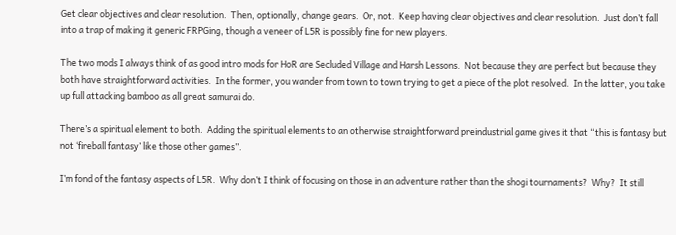Get clear objectives and clear resolution.  Then, optionally, change gears.  Or, not.  Keep having clear objectives and clear resolution.  Just don’t fall into a trap of making it generic FRPGing, though a veneer of L5R is possibly fine for new players.

The two mods I always think of as good intro mods for HoR are Secluded Village and Harsh Lessons.  Not because they are perfect but because they both have straightforward activities.  In the former, you wander from town to town trying to get a piece of the plot resolved.  In the latter, you take up full attacking bamboo as all great samurai do.

There’s a spiritual element to both.  Adding the spiritual elements to an otherwise straightforward preindustrial game gives it that “this is fantasy but not ‘fireball fantasy’ like those other games”.

I’m fond of the fantasy aspects of L5R.  Why don’t I think of focusing on those in an adventure rather than the shogi tournaments?  Why?  It still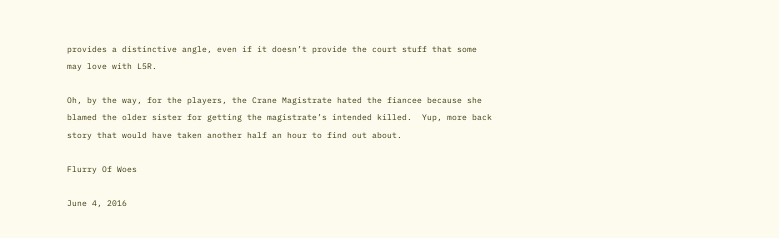provides a distinctive angle, even if it doesn’t provide the court stuff that some may love with L5R.

Oh, by the way, for the players, the Crane Magistrate hated the fiancee because she blamed the older sister for getting the magistrate’s intended killed.  Yup, more back story that would have taken another half an hour to find out about.

Flurry Of Woes

June 4, 2016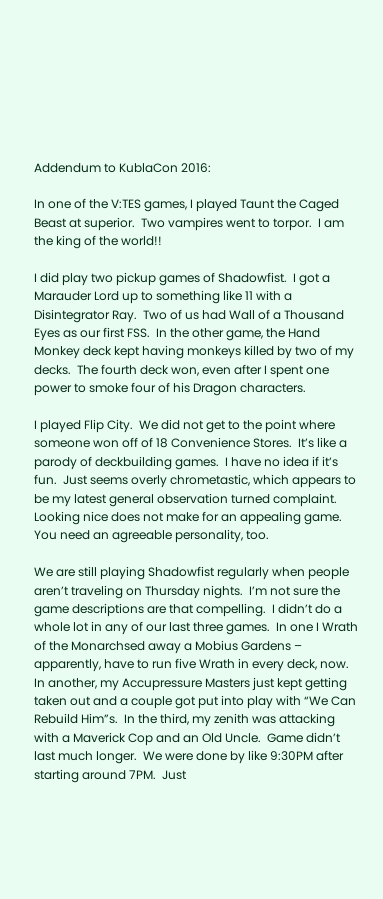Addendum to KublaCon 2016:

In one of the V:TES games, I played Taunt the Caged Beast at superior.  Two vampires went to torpor.  I am the king of the world!!

I did play two pickup games of Shadowfist.  I got a Marauder Lord up to something like 11 with a Disintegrator Ray.  Two of us had Wall of a Thousand Eyes as our first FSS.  In the other game, the Hand Monkey deck kept having monkeys killed by two of my decks.  The fourth deck won, even after I spent one power to smoke four of his Dragon characters.

I played Flip City.  We did not get to the point where someone won off of 18 Convenience Stores.  It’s like a parody of deckbuilding games.  I have no idea if it’s fun.  Just seems overly chrometastic, which appears to be my latest general observation turned complaint.  Looking nice does not make for an appealing game.  You need an agreeable personality, too.

We are still playing Shadowfist regularly when people aren’t traveling on Thursday nights.  I’m not sure the game descriptions are that compelling.  I didn’t do a whole lot in any of our last three games.  In one I Wrath of the Monarchsed away a Mobius Gardens – apparently, have to run five Wrath in every deck, now.  In another, my Accupressure Masters just kept getting taken out and a couple got put into play with “We Can Rebuild Him”s.  In the third, my zenith was attacking with a Maverick Cop and an Old Uncle.  Game didn’t last much longer.  We were done by like 9:30PM after starting around 7PM.  Just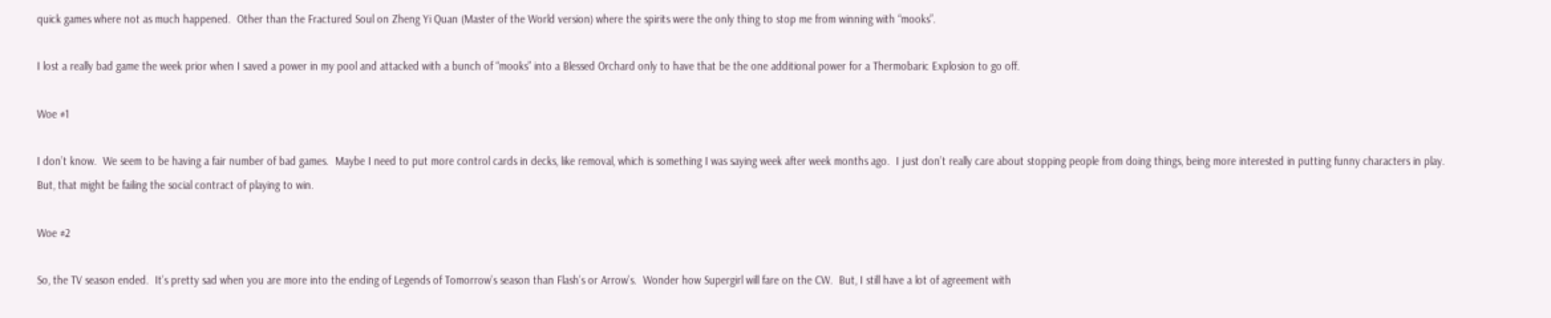quick games where not as much happened.  Other than the Fractured Soul on Zheng Yi Quan (Master of the World version) where the spirits were the only thing to stop me from winning with “mooks”.

I lost a really bad game the week prior when I saved a power in my pool and attacked with a bunch of “mooks” into a Blessed Orchard only to have that be the one additional power for a Thermobaric Explosion to go off.

Woe #1

I don’t know.  We seem to be having a fair number of bad games.  Maybe I need to put more control cards in decks, like removal, which is something I was saying week after week months ago.  I just don’t really care about stopping people from doing things, being more interested in putting funny characters in play.  But, that might be failing the social contract of playing to win.

Woe #2

So, the TV season ended.  It’s pretty sad when you are more into the ending of Legends of Tomorrow’s season than Flash’s or Arrow’s.  Wonder how Supergirl will fare on the CW.  But, I still have a lot of agreement with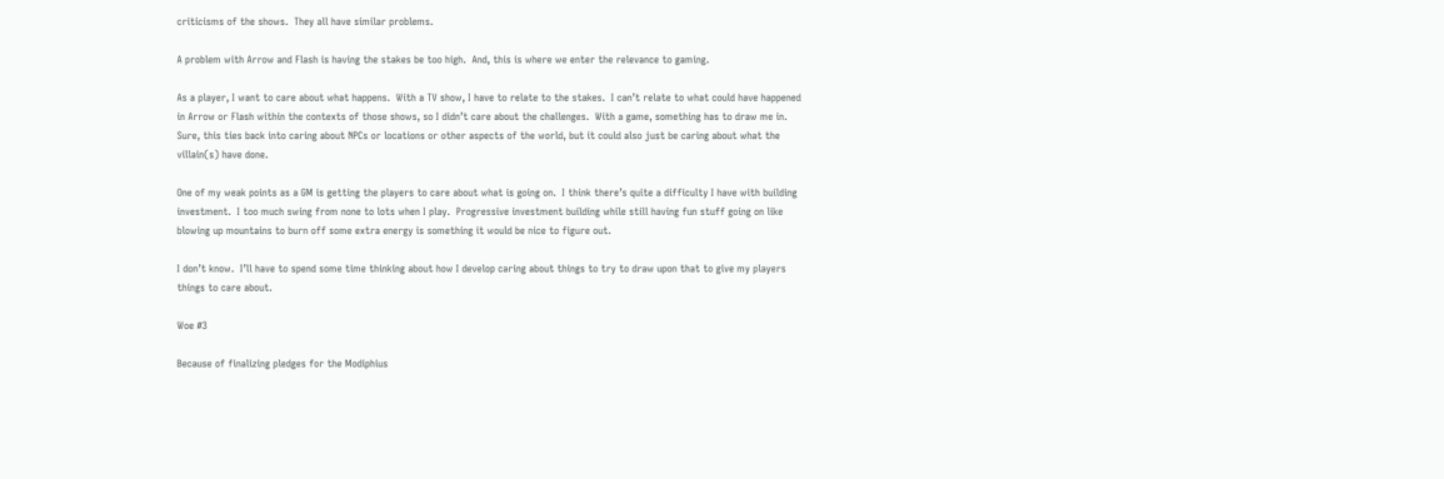criticisms of the shows.  They all have similar problems.

A problem with Arrow and Flash is having the stakes be too high.  And, this is where we enter the relevance to gaming.

As a player, I want to care about what happens.  With a TV show, I have to relate to the stakes.  I can’t relate to what could have happened in Arrow or Flash within the contexts of those shows, so I didn’t care about the challenges.  With a game, something has to draw me in.  Sure, this ties back into caring about NPCs or locations or other aspects of the world, but it could also just be caring about what the villain(s) have done.

One of my weak points as a GM is getting the players to care about what is going on.  I think there’s quite a difficulty I have with building investment.  I too much swing from none to lots when I play.  Progressive investment building while still having fun stuff going on like blowing up mountains to burn off some extra energy is something it would be nice to figure out.

I don’t know.  I’ll have to spend some time thinking about how I develop caring about things to try to draw upon that to give my players things to care about.

Woe #3

Because of finalizing pledges for the Modiphius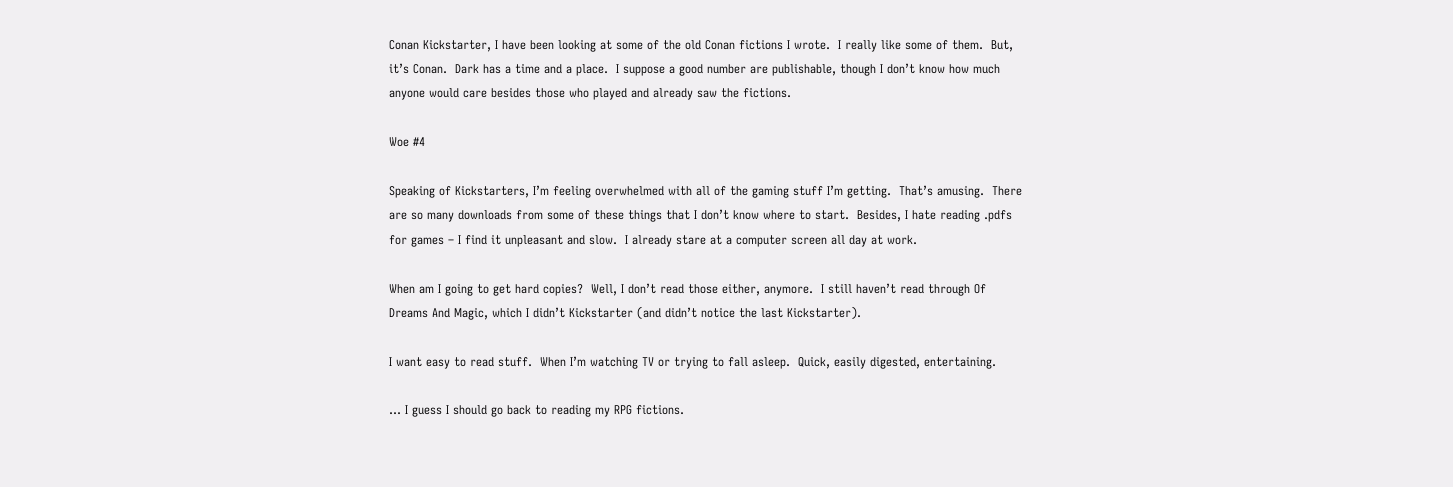Conan Kickstarter, I have been looking at some of the old Conan fictions I wrote.  I really like some of them.  But, it’s Conan.  Dark has a time and a place.  I suppose a good number are publishable, though I don’t know how much anyone would care besides those who played and already saw the fictions.

Woe #4

Speaking of Kickstarters, I’m feeling overwhelmed with all of the gaming stuff I’m getting.  That’s amusing.  There are so many downloads from some of these things that I don’t know where to start.  Besides, I hate reading .pdfs for games – I find it unpleasant and slow.  I already stare at a computer screen all day at work.

When am I going to get hard copies?  Well, I don’t read those either, anymore.  I still haven’t read through Of Dreams And Magic, which I didn’t Kickstarter (and didn’t notice the last Kickstarter).

I want easy to read stuff.  When I’m watching TV or trying to fall asleep.  Quick, easily digested, entertaining.

… I guess I should go back to reading my RPG fictions.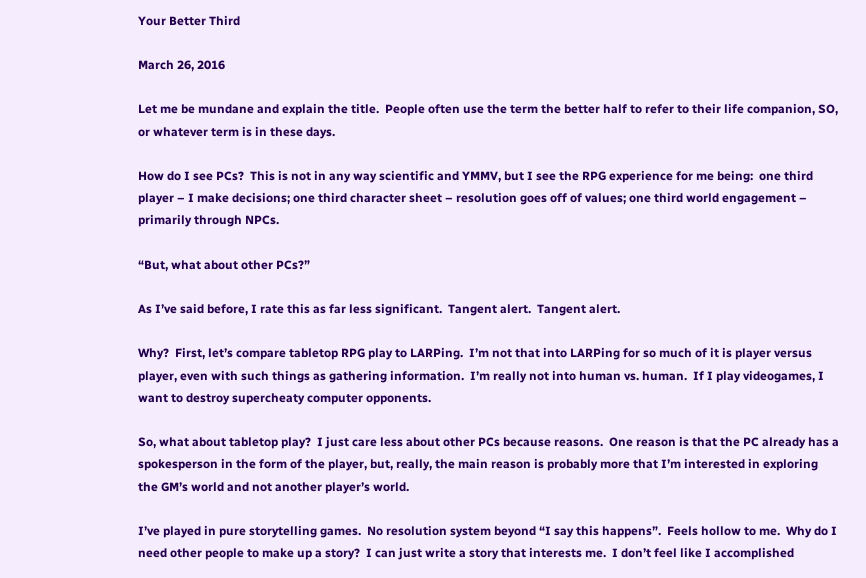Your Better Third

March 26, 2016

Let me be mundane and explain the title.  People often use the term the better half to refer to their life companion, SO, or whatever term is in these days.

How do I see PCs?  This is not in any way scientific and YMMV, but I see the RPG experience for me being:  one third player – I make decisions; one third character sheet – resolution goes off of values; one third world engagement – primarily through NPCs.

“But, what about other PCs?”

As I’ve said before, I rate this as far less significant.  Tangent alert.  Tangent alert.

Why?  First, let’s compare tabletop RPG play to LARPing.  I’m not that into LARPing for so much of it is player versus player, even with such things as gathering information.  I’m really not into human vs. human.  If I play videogames, I want to destroy supercheaty computer opponents.

So, what about tabletop play?  I just care less about other PCs because reasons.  One reason is that the PC already has a spokesperson in the form of the player, but, really, the main reason is probably more that I’m interested in exploring the GM’s world and not another player’s world.

I’ve played in pure storytelling games.  No resolution system beyond “I say this happens”.  Feels hollow to me.  Why do I need other people to make up a story?  I can just write a story that interests me.  I don’t feel like I accomplished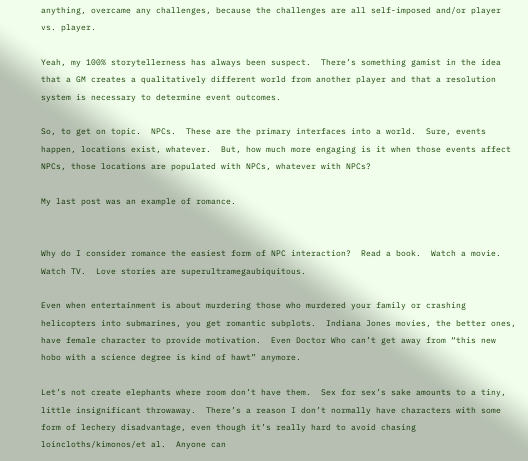anything, overcame any challenges, because the challenges are all self-imposed and/or player vs. player.

Yeah, my 100% storytellerness has always been suspect.  There’s something gamist in the idea that a GM creates a qualitatively different world from another player and that a resolution system is necessary to determine event outcomes.

So, to get on topic.  NPCs.  These are the primary interfaces into a world.  Sure, events happen, locations exist, whatever.  But, how much more engaging is it when those events affect NPCs, those locations are populated with NPCs, whatever with NPCs?

My last post was an example of romance.


Why do I consider romance the easiest form of NPC interaction?  Read a book.  Watch a movie.  Watch TV.  Love stories are superultramegaubiquitous.

Even when entertainment is about murdering those who murdered your family or crashing helicopters into submarines, you get romantic subplots.  Indiana Jones movies, the better ones, have female character to provide motivation.  Even Doctor Who can’t get away from “this new hobo with a science degree is kind of hawt” anymore.

Let’s not create elephants where room don’t have them.  Sex for sex’s sake amounts to a tiny, little insignificant throwaway.  There’s a reason I don’t normally have characters with some form of lechery disadvantage, even though it’s really hard to avoid chasing loincloths/kimonos/et al.  Anyone can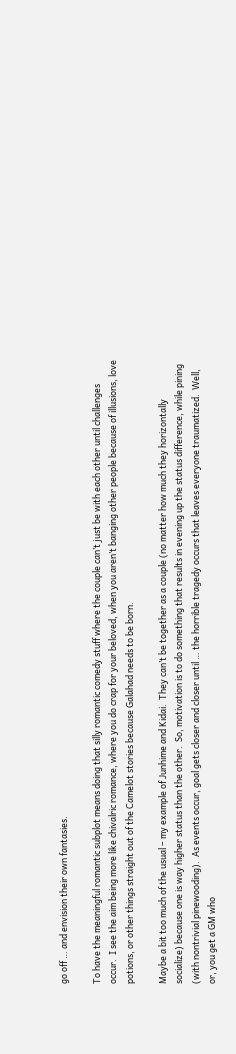go off … and envision their own fantasies.

To have the meaningful romantic subplot means doing that silly romantic comedy stuff where the couple can’t just be with each other until challenges occur.  I see the aim being more like chivalric romance, where you do crap for your beloved, when you aren’t banging other people because of illusions, love potions, or other things straight out of the Camelot stories because Galahad needs to be born.

Maybe a bit too much of the usual – my example of Junhime and Kidai.  They can’t be together as a couple (no matter how much they horizontally socialize) because one is way higher status than the other.  So, motivation is to do something that results in evening up the status difference, while pining (with nontrivial pinewooding).  As events occur, goal gets closer and closer until … the horrible tragedy occurs that leaves everyone traumatized.  Well, or, you get a GM who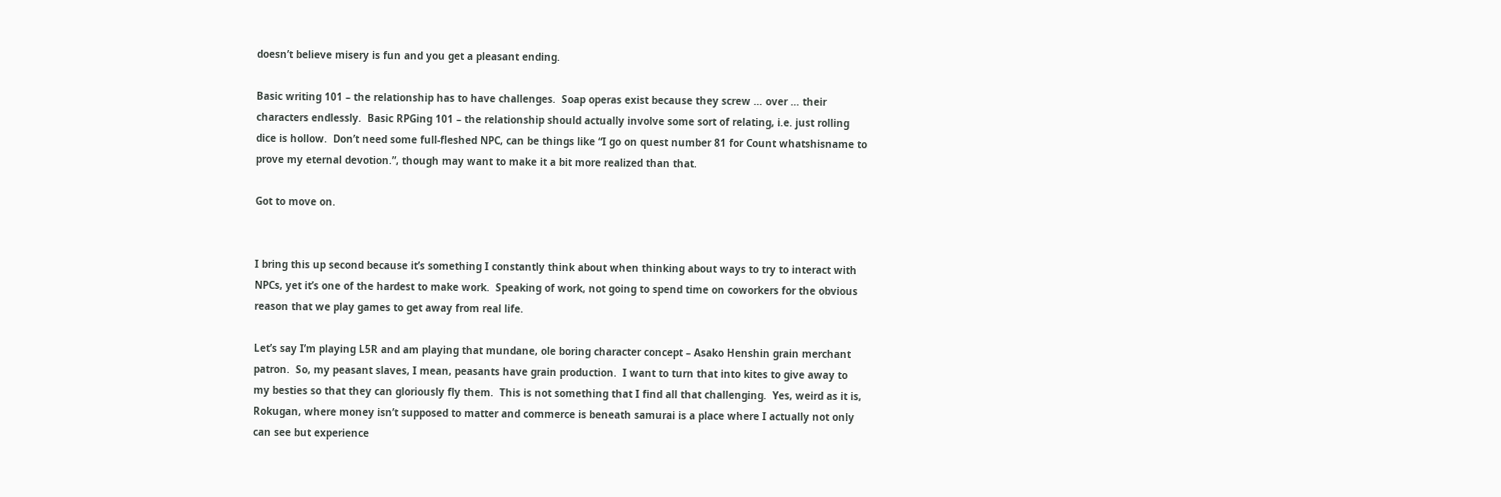doesn’t believe misery is fun and you get a pleasant ending.

Basic writing 101 – the relationship has to have challenges.  Soap operas exist because they screw … over … their characters endlessly.  Basic RPGing 101 – the relationship should actually involve some sort of relating, i.e. just rolling dice is hollow.  Don’t need some full-fleshed NPC, can be things like “I go on quest number 81 for Count whatshisname to prove my eternal devotion.”, though may want to make it a bit more realized than that.

Got to move on.


I bring this up second because it’s something I constantly think about when thinking about ways to try to interact with NPCs, yet it’s one of the hardest to make work.  Speaking of work, not going to spend time on coworkers for the obvious reason that we play games to get away from real life.

Let’s say I’m playing L5R and am playing that mundane, ole boring character concept – Asako Henshin grain merchant patron.  So, my peasant slaves, I mean, peasants have grain production.  I want to turn that into kites to give away to my besties so that they can gloriously fly them.  This is not something that I find all that challenging.  Yes, weird as it is, Rokugan, where money isn’t supposed to matter and commerce is beneath samurai is a place where I actually not only can see but experience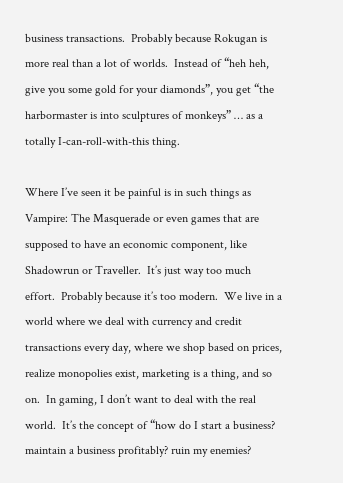business transactions.  Probably because Rokugan is more real than a lot of worlds.  Instead of “heh heh, give you some gold for your diamonds”, you get “the harbormaster is into sculptures of monkeys” … as a totally I-can-roll-with-this thing.

Where I’ve seen it be painful is in such things as Vampire: The Masquerade or even games that are supposed to have an economic component, like Shadowrun or Traveller.  It’s just way too much effort.  Probably because it’s too modern.  We live in a world where we deal with currency and credit transactions every day, where we shop based on prices, realize monopolies exist, marketing is a thing, and so on.  In gaming, I don’t want to deal with the real world.  It’s the concept of “how do I start a business? maintain a business profitably? ruin my enemies?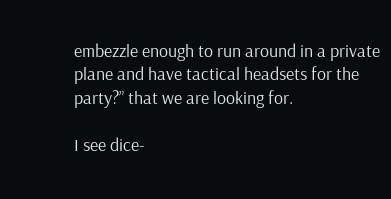embezzle enough to run around in a private plane and have tactical headsets for the party?” that we are looking for.

I see dice-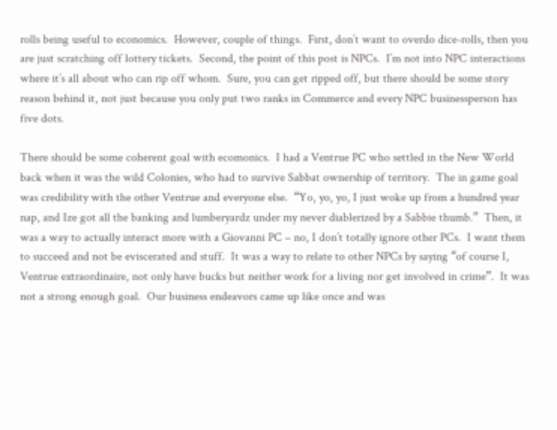rolls being useful to economics.  However, couple of things.  First, don’t want to overdo dice-rolls, then you are just scratching off lottery tickets.  Second, the point of this post is NPCs.  I’m not into NPC interactions where it’s all about who can rip off whom.  Sure, you can get ripped off, but there should be some story reason behind it, not just because you only put two ranks in Commerce and every NPC businessperson has five dots.

There should be some coherent goal with ecomonics.  I had a Ventrue PC who settled in the New World back when it was the wild Colonies, who had to survive Sabbat ownership of territory.  The in game goal was credibility with the other Ventrue and everyone else.  “Yo, yo, yo, I just woke up from a hundred year nap, and Ize got all the banking and lumberyardz under my never diablerized by a Sabbie thumb.”  Then, it was a way to actually interact more with a Giovanni PC – no, I don’t totally ignore other PCs.  I want them to succeed and not be eviscerated and stuff.  It was a way to relate to other NPCs by saying “of course I, Ventrue extraordinaire, not only have bucks but neither work for a living nor get involved in crime”.  It was not a strong enough goal.  Our business endeavors came up like once and was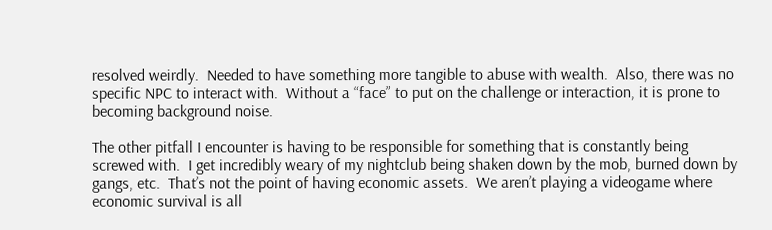resolved weirdly.  Needed to have something more tangible to abuse with wealth.  Also, there was no specific NPC to interact with.  Without a “face” to put on the challenge or interaction, it is prone to becoming background noise.

The other pitfall I encounter is having to be responsible for something that is constantly being screwed with.  I get incredibly weary of my nightclub being shaken down by the mob, burned down by gangs, etc.  That’s not the point of having economic assets.  We aren’t playing a videogame where economic survival is all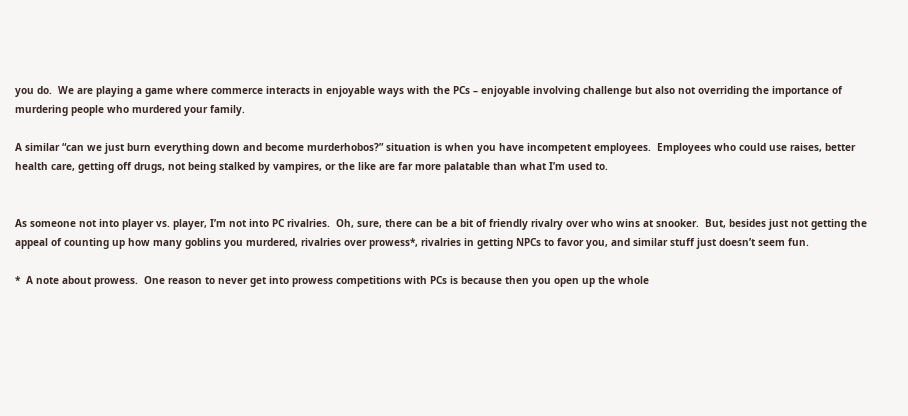you do.  We are playing a game where commerce interacts in enjoyable ways with the PCs – enjoyable involving challenge but also not overriding the importance of murdering people who murdered your family.

A similar “can we just burn everything down and become murderhobos?” situation is when you have incompetent employees.  Employees who could use raises, better health care, getting off drugs, not being stalked by vampires, or the like are far more palatable than what I’m used to.


As someone not into player vs. player, I’m not into PC rivalries.  Oh, sure, there can be a bit of friendly rivalry over who wins at snooker.  But, besides just not getting the appeal of counting up how many goblins you murdered, rivalries over prowess*, rivalries in getting NPCs to favor you, and similar stuff just doesn’t seem fun.

*  A note about prowess.  One reason to never get into prowess competitions with PCs is because then you open up the whole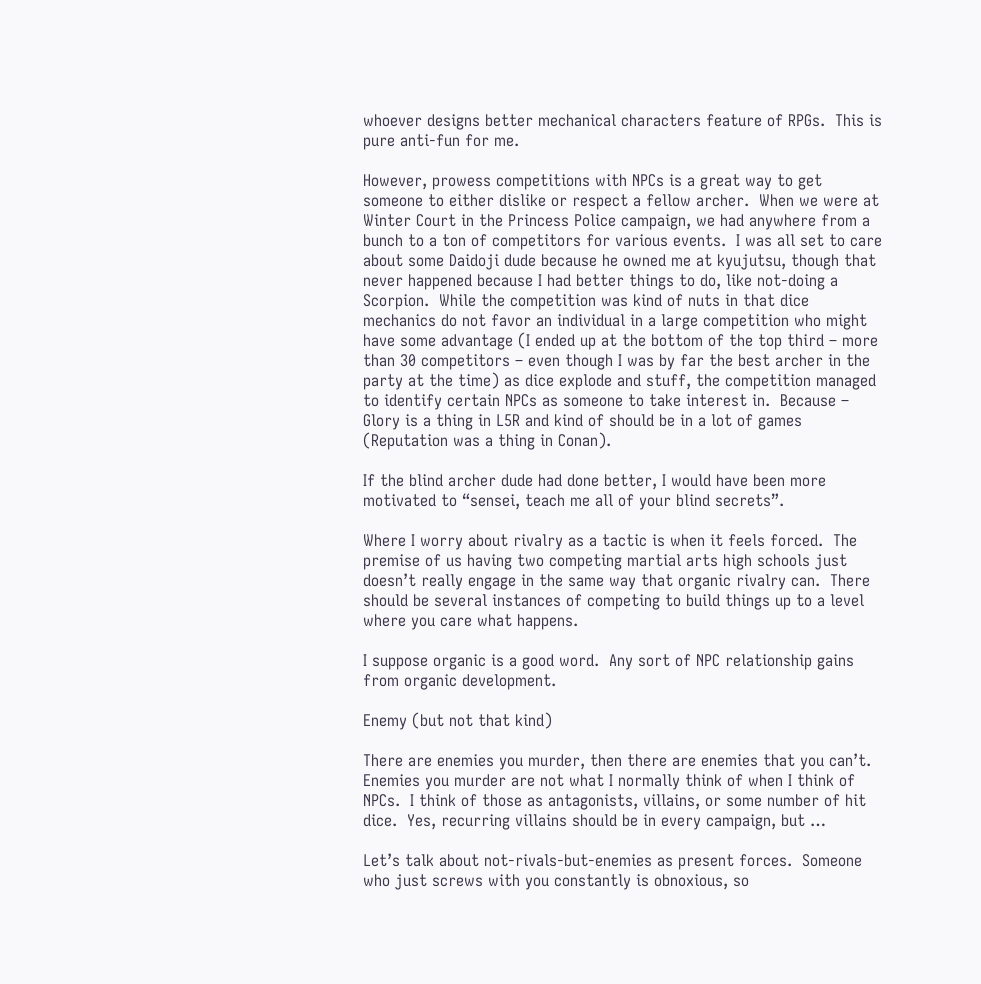whoever designs better mechanical characters feature of RPGs.  This is pure anti-fun for me.

However, prowess competitions with NPCs is a great way to get someone to either dislike or respect a fellow archer.  When we were at Winter Court in the Princess Police campaign, we had anywhere from a bunch to a ton of competitors for various events.  I was all set to care about some Daidoji dude because he owned me at kyujutsu, though that never happened because I had better things to do, like not-doing a Scorpion.  While the competition was kind of nuts in that dice mechanics do not favor an individual in a large competition who might have some advantage (I ended up at the bottom of the top third – more than 30 competitors – even though I was by far the best archer in the party at the time) as dice explode and stuff, the competition managed to identify certain NPCs as someone to take interest in.  Because – Glory is a thing in L5R and kind of should be in a lot of games (Reputation was a thing in Conan).

If the blind archer dude had done better, I would have been more motivated to “sensei, teach me all of your blind secrets”.

Where I worry about rivalry as a tactic is when it feels forced.  The premise of us having two competing martial arts high schools just doesn’t really engage in the same way that organic rivalry can.  There should be several instances of competing to build things up to a level where you care what happens.

I suppose organic is a good word.  Any sort of NPC relationship gains from organic development.

Enemy (but not that kind)

There are enemies you murder, then there are enemies that you can’t.  Enemies you murder are not what I normally think of when I think of NPCs.  I think of those as antagonists, villains, or some number of hit dice.  Yes, recurring villains should be in every campaign, but …

Let’s talk about not-rivals-but-enemies as present forces.  Someone who just screws with you constantly is obnoxious, so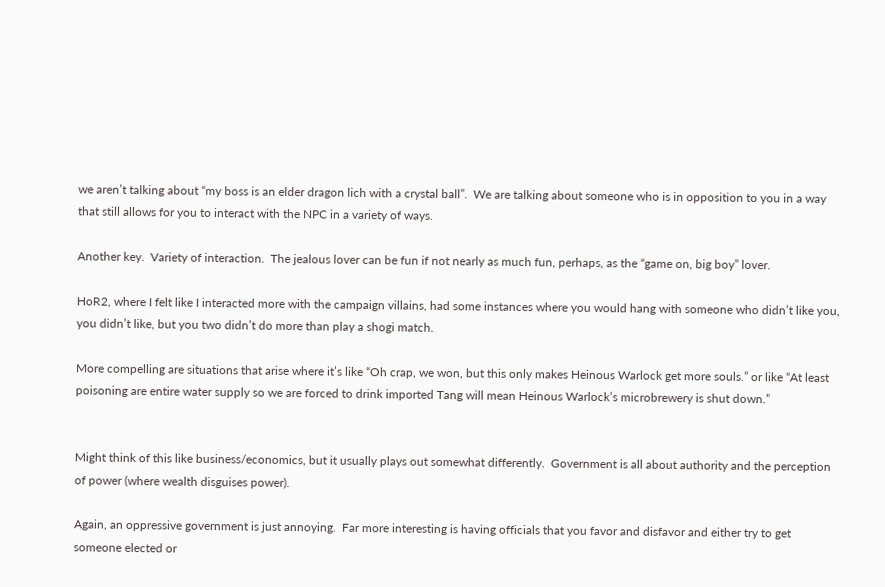we aren’t talking about “my boss is an elder dragon lich with a crystal ball”.  We are talking about someone who is in opposition to you in a way that still allows for you to interact with the NPC in a variety of ways.

Another key.  Variety of interaction.  The jealous lover can be fun if not nearly as much fun, perhaps, as the “game on, big boy” lover.

HoR2, where I felt like I interacted more with the campaign villains, had some instances where you would hang with someone who didn’t like you, you didn’t like, but you two didn’t do more than play a shogi match.

More compelling are situations that arise where it’s like “Oh crap, we won, but this only makes Heinous Warlock get more souls.” or like “At least poisoning are entire water supply so we are forced to drink imported Tang will mean Heinous Warlock’s microbrewery is shut down.”


Might think of this like business/economics, but it usually plays out somewhat differently.  Government is all about authority and the perception of power (where wealth disguises power).

Again, an oppressive government is just annoying.  Far more interesting is having officials that you favor and disfavor and either try to get someone elected or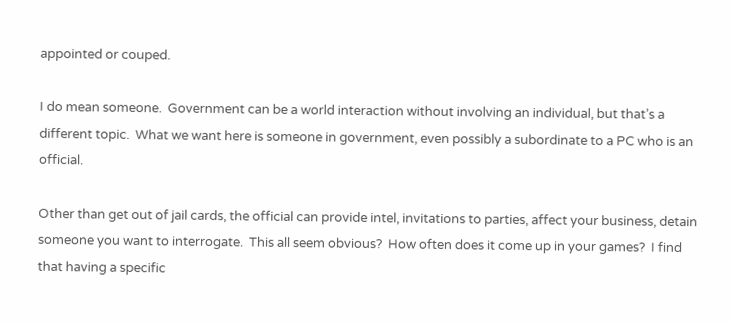appointed or couped.

I do mean someone.  Government can be a world interaction without involving an individual, but that’s a different topic.  What we want here is someone in government, even possibly a subordinate to a PC who is an official.

Other than get out of jail cards, the official can provide intel, invitations to parties, affect your business, detain someone you want to interrogate.  This all seem obvious?  How often does it come up in your games?  I find that having a specific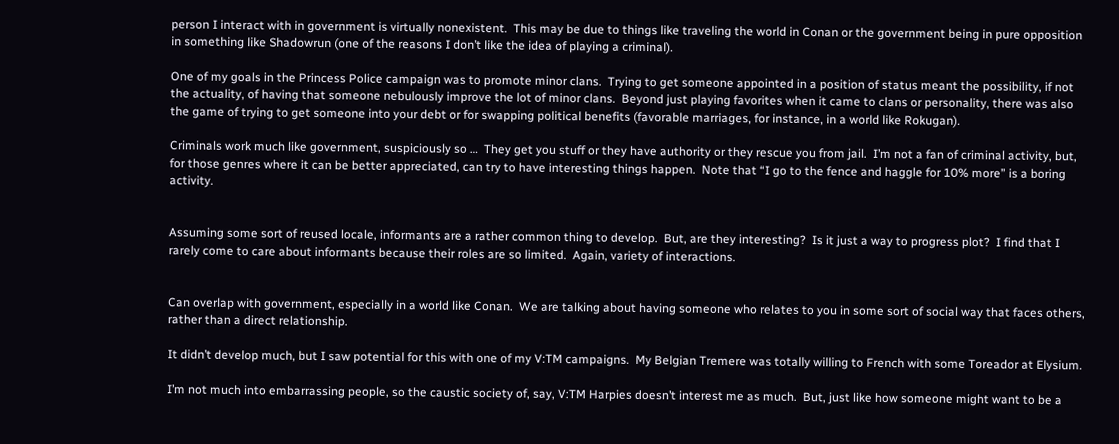person I interact with in government is virtually nonexistent.  This may be due to things like traveling the world in Conan or the government being in pure opposition in something like Shadowrun (one of the reasons I don’t like the idea of playing a criminal).

One of my goals in the Princess Police campaign was to promote minor clans.  Trying to get someone appointed in a position of status meant the possibility, if not the actuality, of having that someone nebulously improve the lot of minor clans.  Beyond just playing favorites when it came to clans or personality, there was also the game of trying to get someone into your debt or for swapping political benefits (favorable marriages, for instance, in a world like Rokugan).

Criminals work much like government, suspiciously so …  They get you stuff or they have authority or they rescue you from jail.  I’m not a fan of criminal activity, but, for those genres where it can be better appreciated, can try to have interesting things happen.  Note that “I go to the fence and haggle for 10% more” is a boring activity.


Assuming some sort of reused locale, informants are a rather common thing to develop.  But, are they interesting?  Is it just a way to progress plot?  I find that I rarely come to care about informants because their roles are so limited.  Again, variety of interactions.


Can overlap with government, especially in a world like Conan.  We are talking about having someone who relates to you in some sort of social way that faces others, rather than a direct relationship.

It didn’t develop much, but I saw potential for this with one of my V:TM campaigns.  My Belgian Tremere was totally willing to French with some Toreador at Elysium.

I’m not much into embarrassing people, so the caustic society of, say, V:TM Harpies doesn’t interest me as much.  But, just like how someone might want to be a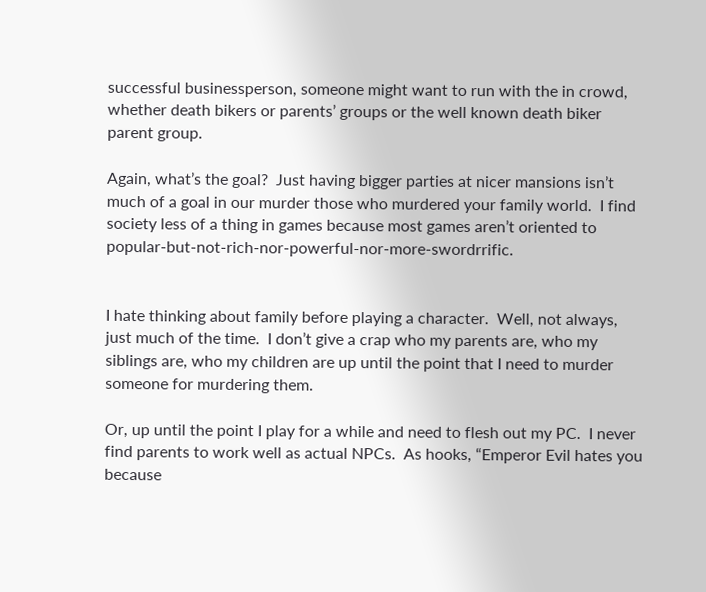successful businessperson, someone might want to run with the in crowd, whether death bikers or parents’ groups or the well known death biker parent group.

Again, what’s the goal?  Just having bigger parties at nicer mansions isn’t much of a goal in our murder those who murdered your family world.  I find society less of a thing in games because most games aren’t oriented to popular-but-not-rich-nor-powerful-nor-more-swordrrific.


I hate thinking about family before playing a character.  Well, not always, just much of the time.  I don’t give a crap who my parents are, who my siblings are, who my children are up until the point that I need to murder someone for murdering them.

Or, up until the point I play for a while and need to flesh out my PC.  I never find parents to work well as actual NPCs.  As hooks, “Emperor Evil hates you because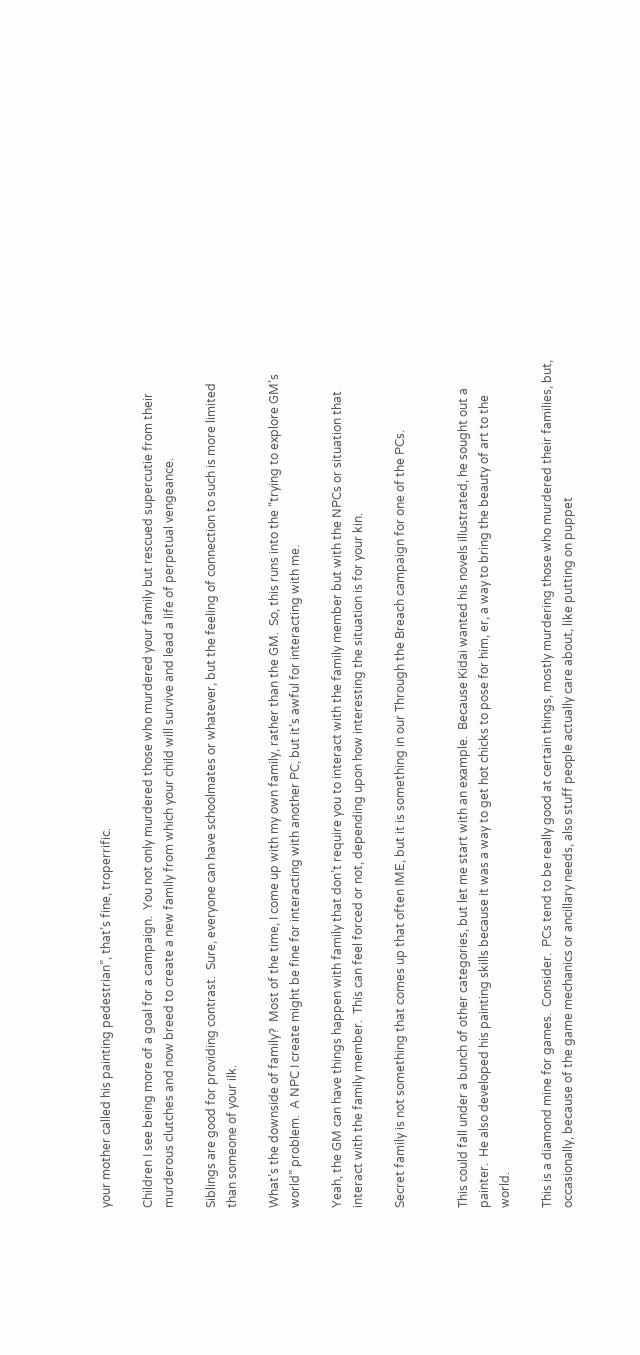your mother called his painting pedestrian”, that’s fine, troperrific.

Children I see being more of a goal for a campaign.  You not only murdered those who murdered your family but rescued supercutie from their murderous clutches and now breed to create a new family from which your child will survive and lead a life of perpetual vengeance.

Siblings are good for providing contrast.  Sure, everyone can have schoolmates or whatever, but the feeling of connection to such is more limited than someone of your ilk.

What’s the downside of family?  Most of the time, I come up with my own family, rather than the GM.  So, this runs into the “trying to explore GM’s world” problem.  A NPC I create might be fine for interacting with another PC, but it’s awful for interacting with me.

Yeah, the GM can have things happen with family that don’t require you to interact with the family member but with the NPCs or situation that interact with the family member.  This can feel forced or not, depending upon how interesting the situation is for your kin.

Secret family is not something that comes up that often IME, but it is something in our Through the Breach campaign for one of the PCs.


This could fall under a bunch of other categories, but let me start with an example.  Because Kidai wanted his novels illustrated, he sought out a painter.  He also developed his painting skills because it was a way to get hot chicks to pose for him, er, a way to bring the beauty of art to the world.

This is a diamond mine for games.  Consider.  PCs tend to be really good at certain things, mostly murdering those who murdered their families, but, occasionally, because of the game mechanics or ancillary needs, also stuff people actually care about, like putting on puppet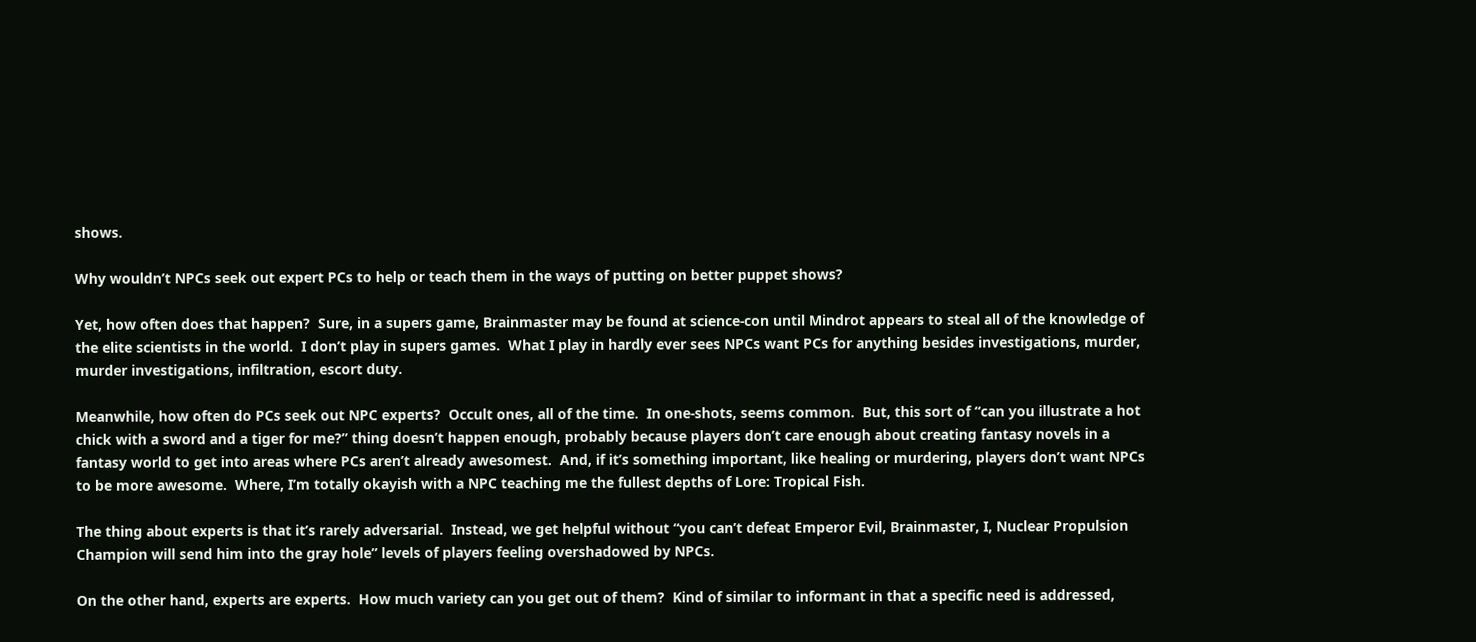shows.

Why wouldn’t NPCs seek out expert PCs to help or teach them in the ways of putting on better puppet shows?

Yet, how often does that happen?  Sure, in a supers game, Brainmaster may be found at science-con until Mindrot appears to steal all of the knowledge of the elite scientists in the world.  I don’t play in supers games.  What I play in hardly ever sees NPCs want PCs for anything besides investigations, murder, murder investigations, infiltration, escort duty.

Meanwhile, how often do PCs seek out NPC experts?  Occult ones, all of the time.  In one-shots, seems common.  But, this sort of “can you illustrate a hot chick with a sword and a tiger for me?” thing doesn’t happen enough, probably because players don’t care enough about creating fantasy novels in a fantasy world to get into areas where PCs aren’t already awesomest.  And, if it’s something important, like healing or murdering, players don’t want NPCs to be more awesome.  Where, I’m totally okayish with a NPC teaching me the fullest depths of Lore: Tropical Fish.

The thing about experts is that it’s rarely adversarial.  Instead, we get helpful without “you can’t defeat Emperor Evil, Brainmaster, I, Nuclear Propulsion Champion will send him into the gray hole” levels of players feeling overshadowed by NPCs.

On the other hand, experts are experts.  How much variety can you get out of them?  Kind of similar to informant in that a specific need is addressed,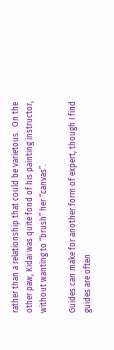rather than a relationship that could be varietous.  On the other paw, Kidai was quite fond of his painting instructor, without wanting to “brush” her “canvas”.

Guides can make for another form of expert, though I find guides are often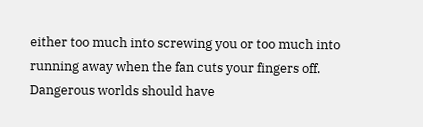either too much into screwing you or too much into running away when the fan cuts your fingers off.  Dangerous worlds should have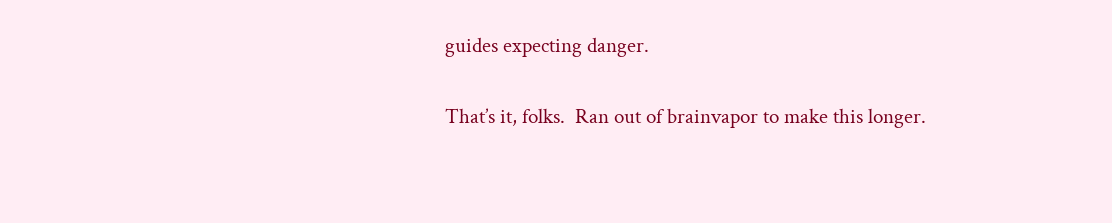guides expecting danger.

That’s it, folks.  Ran out of brainvapor to make this longer.